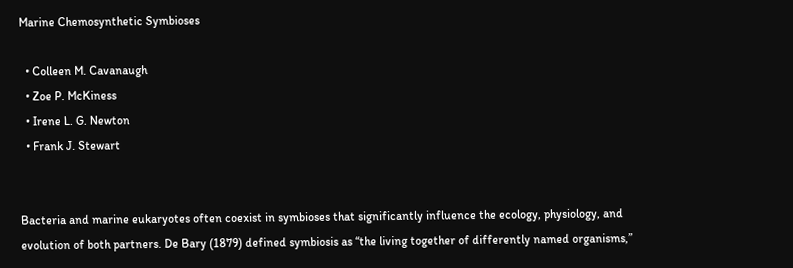Marine Chemosynthetic Symbioses

  • Colleen M. Cavanaugh
  • Zoe P. McKiness
  • Irene L. G. Newton
  • Frank J. Stewart


Bacteria and marine eukaryotes often coexist in symbioses that significantly influence the ecology, physiology, and evolution of both partners. De Bary (1879) defined symbiosis as “the living together of differently named organisms,”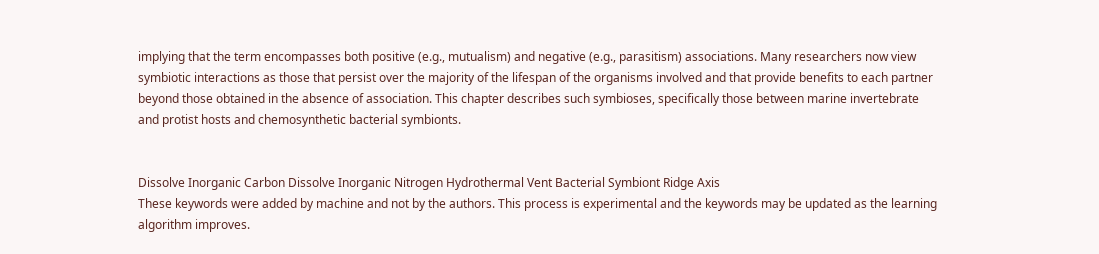implying that the term encompasses both positive (e.g., mutualism) and negative (e.g., parasitism) associations. Many researchers now view symbiotic interactions as those that persist over the majority of the lifespan of the organisms involved and that provide benefits to each partner beyond those obtained in the absence of association. This chapter describes such symbioses, specifically those between marine invertebrate and protist hosts and chemosynthetic bacterial symbionts.


Dissolve Inorganic Carbon Dissolve Inorganic Nitrogen Hydrothermal Vent Bacterial Symbiont Ridge Axis
These keywords were added by machine and not by the authors. This process is experimental and the keywords may be updated as the learning algorithm improves.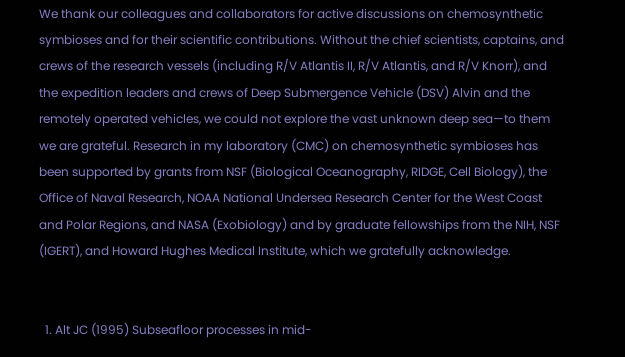We thank our colleagues and collaborators for active discussions on chemosynthetic symbioses and for their scientific contributions. Without the chief scientists, captains, and crews of the research vessels (including R/V Atlantis II, R/V Atlantis, and R/V Knorr), and the expedition leaders and crews of Deep Submergence Vehicle (DSV) Alvin and the remotely operated vehicles, we could not explore the vast unknown deep sea—to them we are grateful. Research in my laboratory (CMC) on chemosynthetic symbioses has been supported by grants from NSF (Biological Oceanography, RIDGE, Cell Biology), the Office of Naval Research, NOAA National Undersea Research Center for the West Coast and Polar Regions, and NASA (Exobiology) and by graduate fellowships from the NIH, NSF (IGERT), and Howard Hughes Medical Institute, which we gratefully acknowledge.


  1. Alt JC (1995) Subseafloor processes in mid-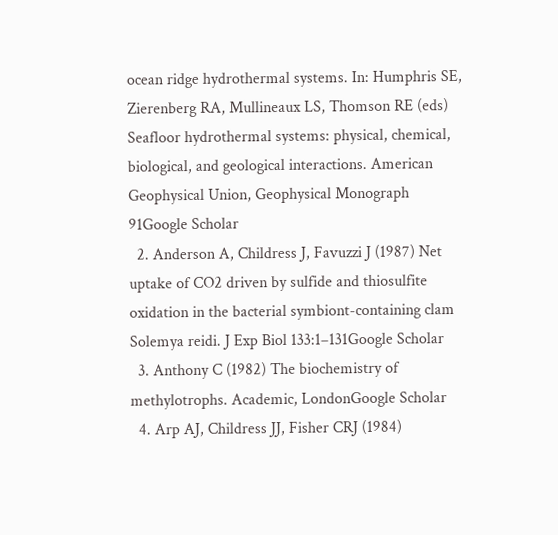ocean ridge hydrothermal systems. In: Humphris SE, Zierenberg RA, Mullineaux LS, Thomson RE (eds) Seafloor hydrothermal systems: physical, chemical, biological, and geological interactions. American Geophysical Union, Geophysical Monograph 91Google Scholar
  2. Anderson A, Childress J, Favuzzi J (1987) Net uptake of CO2 driven by sulfide and thiosulfite oxidation in the bacterial symbiont-containing clam Solemya reidi. J Exp Biol 133:1–131Google Scholar
  3. Anthony C (1982) The biochemistry of methylotrophs. Academic, LondonGoogle Scholar
  4. Arp AJ, Childress JJ, Fisher CRJ (1984)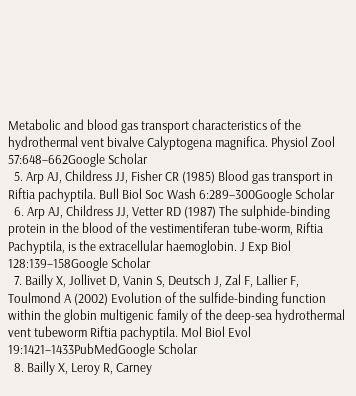Metabolic and blood gas transport characteristics of the hydrothermal vent bivalve Calyptogena magnifica. Physiol Zool 57:648–662Google Scholar
  5. Arp AJ, Childress JJ, Fisher CR (1985) Blood gas transport in Riftia pachyptila. Bull Biol Soc Wash 6:289–300Google Scholar
  6. Arp AJ, Childress JJ, Vetter RD (1987) The sulphide-binding protein in the blood of the vestimentiferan tube-worm, Riftia Pachyptila, is the extracellular haemoglobin. J Exp Biol 128:139–158Google Scholar
  7. Bailly X, Jollivet D, Vanin S, Deutsch J, Zal F, Lallier F, Toulmond A (2002) Evolution of the sulfide-binding function within the globin multigenic family of the deep-sea hydrothermal vent tubeworm Riftia pachyptila. Mol Biol Evol 19:1421–1433PubMedGoogle Scholar
  8. Bailly X, Leroy R, Carney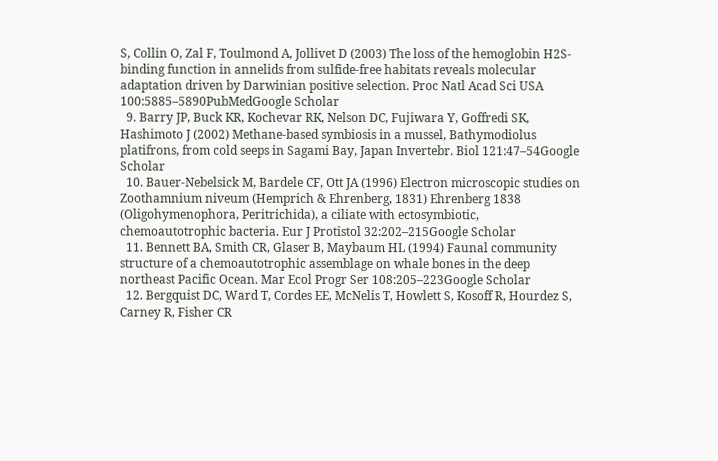S, Collin O, Zal F, Toulmond A, Jollivet D (2003) The loss of the hemoglobin H2S-binding function in annelids from sulfide-free habitats reveals molecular adaptation driven by Darwinian positive selection. Proc Natl Acad Sci USA 100:5885–5890PubMedGoogle Scholar
  9. Barry JP, Buck KR, Kochevar RK, Nelson DC, Fujiwara Y, Goffredi SK, Hashimoto J (2002) Methane-based symbiosis in a mussel, Bathymodiolus platifrons, from cold seeps in Sagami Bay, Japan Invertebr. Biol 121:47–54Google Scholar
  10. Bauer-Nebelsick M, Bardele CF, Ott JA (1996) Electron microscopic studies on Zoothamnium niveum (Hemprich & Ehrenberg, 1831) Ehrenberg 1838 (Oligohymenophora, Peritrichida), a ciliate with ectosymbiotic, chemoautotrophic bacteria. Eur J Protistol 32:202–215Google Scholar
  11. Bennett BA, Smith CR, Glaser B, Maybaum HL (1994) Faunal community structure of a chemoautotrophic assemblage on whale bones in the deep northeast Pacific Ocean. Mar Ecol Progr Ser 108:205–223Google Scholar
  12. Bergquist DC, Ward T, Cordes EE, McNelis T, Howlett S, Kosoff R, Hourdez S, Carney R, Fisher CR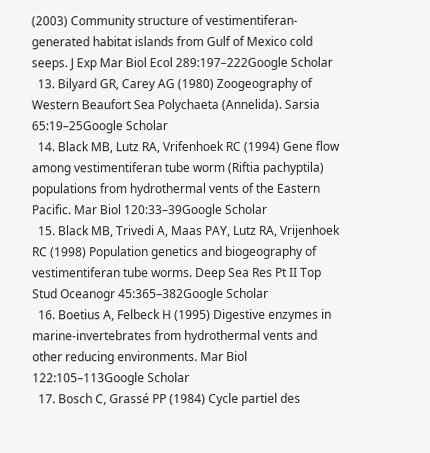(2003) Community structure of vestimentiferan-generated habitat islands from Gulf of Mexico cold seeps. J Exp Mar Biol Ecol 289:197–222Google Scholar
  13. Bilyard GR, Carey AG (1980) Zoogeography of Western Beaufort Sea Polychaeta (Annelida). Sarsia 65:19–25Google Scholar
  14. Black MB, Lutz RA, Vrifenhoek RC (1994) Gene flow among vestimentiferan tube worm (Riftia pachyptila) populations from hydrothermal vents of the Eastern Pacific. Mar Biol 120:33–39Google Scholar
  15. Black MB, Trivedi A, Maas PAY, Lutz RA, Vrijenhoek RC (1998) Population genetics and biogeography of vestimentiferan tube worms. Deep Sea Res Pt II Top Stud Oceanogr 45:365–382Google Scholar
  16. Boetius A, Felbeck H (1995) Digestive enzymes in marine-invertebrates from hydrothermal vents and other reducing environments. Mar Biol 122:105–113Google Scholar
  17. Bosch C, Grassé PP (1984) Cycle partiel des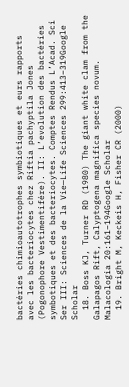bactéries chimioautotrophes symbiotiques et eurs rapports avec les bacteriocytes chez Riftia pachyptila Jones (Pogonophore Vestimentifére). II: L’evolution des bactéries symbotiques et des bacteriocytes. Comptes Rendus L’Acad. Sci Ser III: Sciences de la Vie—Life Sciences 299:413–319Google Scholar
  18. Boss KJ, Turner RD (1980) The giant white clam from the Galapagos Rift, Calyptogena magnifica species novum. Malacologia 20:161–194Google Scholar
  19. Bright M, Keckeis H, Fisher CR (2000)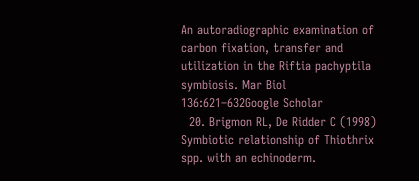An autoradiographic examination of carbon fixation, transfer and utilization in the Riftia pachyptila symbiosis. Mar Biol 136:621–632Google Scholar
  20. Brigmon RL, De Ridder C (1998) Symbiotic relationship of Thiothrix spp. with an echinoderm.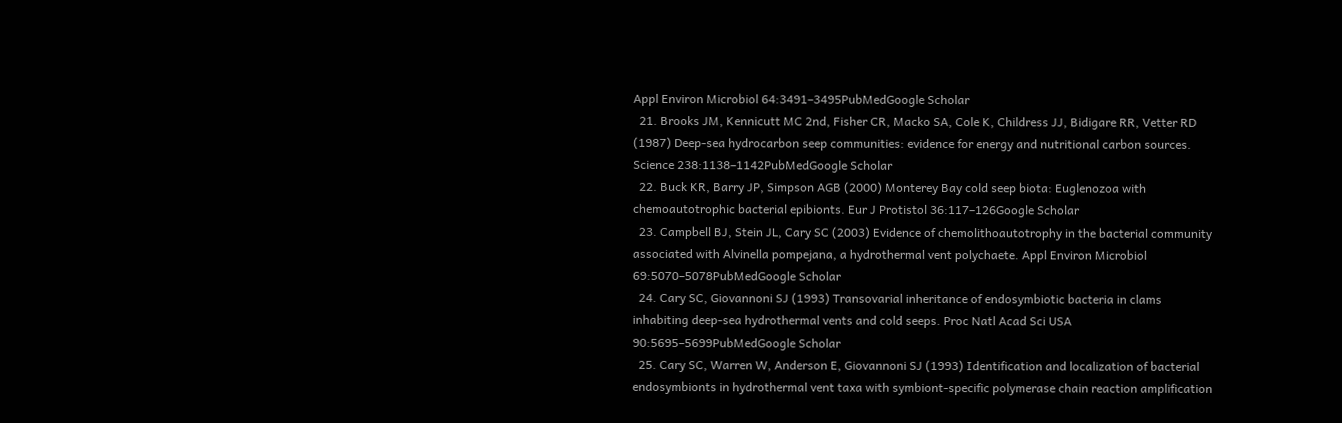Appl Environ Microbiol 64:3491–3495PubMedGoogle Scholar
  21. Brooks JM, Kennicutt MC 2nd, Fisher CR, Macko SA, Cole K, Childress JJ, Bidigare RR, Vetter RD (1987) Deep-sea hydrocarbon seep communities: evidence for energy and nutritional carbon sources. Science 238:1138–1142PubMedGoogle Scholar
  22. Buck KR, Barry JP, Simpson AGB (2000) Monterey Bay cold seep biota: Euglenozoa with chemoautotrophic bacterial epibionts. Eur J Protistol 36:117–126Google Scholar
  23. Campbell BJ, Stein JL, Cary SC (2003) Evidence of chemolithoautotrophy in the bacterial community associated with Alvinella pompejana, a hydrothermal vent polychaete. Appl Environ Microbiol 69:5070–5078PubMedGoogle Scholar
  24. Cary SC, Giovannoni SJ (1993) Transovarial inheritance of endosymbiotic bacteria in clams inhabiting deep-sea hydrothermal vents and cold seeps. Proc Natl Acad Sci USA 90:5695–5699PubMedGoogle Scholar
  25. Cary SC, Warren W, Anderson E, Giovannoni SJ (1993) Identification and localization of bacterial endosymbionts in hydrothermal vent taxa with symbiont-specific polymerase chain reaction amplification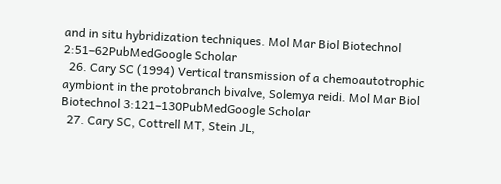and in situ hybridization techniques. Mol Mar Biol Biotechnol 2:51–62PubMedGoogle Scholar
  26. Cary SC (1994) Vertical transmission of a chemoautotrophic aymbiont in the protobranch bivalve, Solemya reidi. Mol Mar Biol Biotechnol 3:121–130PubMedGoogle Scholar
  27. Cary SC, Cottrell MT, Stein JL,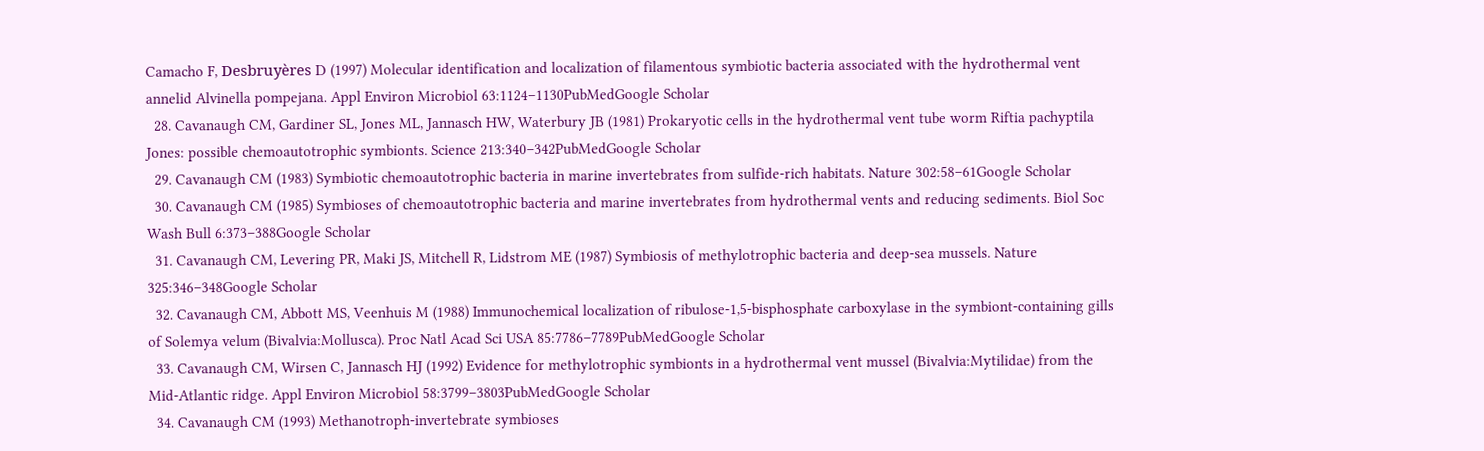Camacho F, Desbruyères D (1997) Molecular identification and localization of filamentous symbiotic bacteria associated with the hydrothermal vent annelid Alvinella pompejana. Appl Environ Microbiol 63:1124–1130PubMedGoogle Scholar
  28. Cavanaugh CM, Gardiner SL, Jones ML, Jannasch HW, Waterbury JB (1981) Prokaryotic cells in the hydrothermal vent tube worm Riftia pachyptila Jones: possible chemoautotrophic symbionts. Science 213:340–342PubMedGoogle Scholar
  29. Cavanaugh CM (1983) Symbiotic chemoautotrophic bacteria in marine invertebrates from sulfide-rich habitats. Nature 302:58–61Google Scholar
  30. Cavanaugh CM (1985) Symbioses of chemoautotrophic bacteria and marine invertebrates from hydrothermal vents and reducing sediments. Biol Soc Wash Bull 6:373–388Google Scholar
  31. Cavanaugh CM, Levering PR, Maki JS, Mitchell R, Lidstrom ME (1987) Symbiosis of methylotrophic bacteria and deep-sea mussels. Nature 325:346–348Google Scholar
  32. Cavanaugh CM, Abbott MS, Veenhuis M (1988) Immunochemical localization of ribulose-1,5-bisphosphate carboxylase in the symbiont-containing gills of Solemya velum (Bivalvia:Mollusca). Proc Natl Acad Sci USA 85:7786–7789PubMedGoogle Scholar
  33. Cavanaugh CM, Wirsen C, Jannasch HJ (1992) Evidence for methylotrophic symbionts in a hydrothermal vent mussel (Bivalvia:Mytilidae) from the Mid-Atlantic ridge. Appl Environ Microbiol 58:3799–3803PubMedGoogle Scholar
  34. Cavanaugh CM (1993) Methanotroph-invertebrate symbioses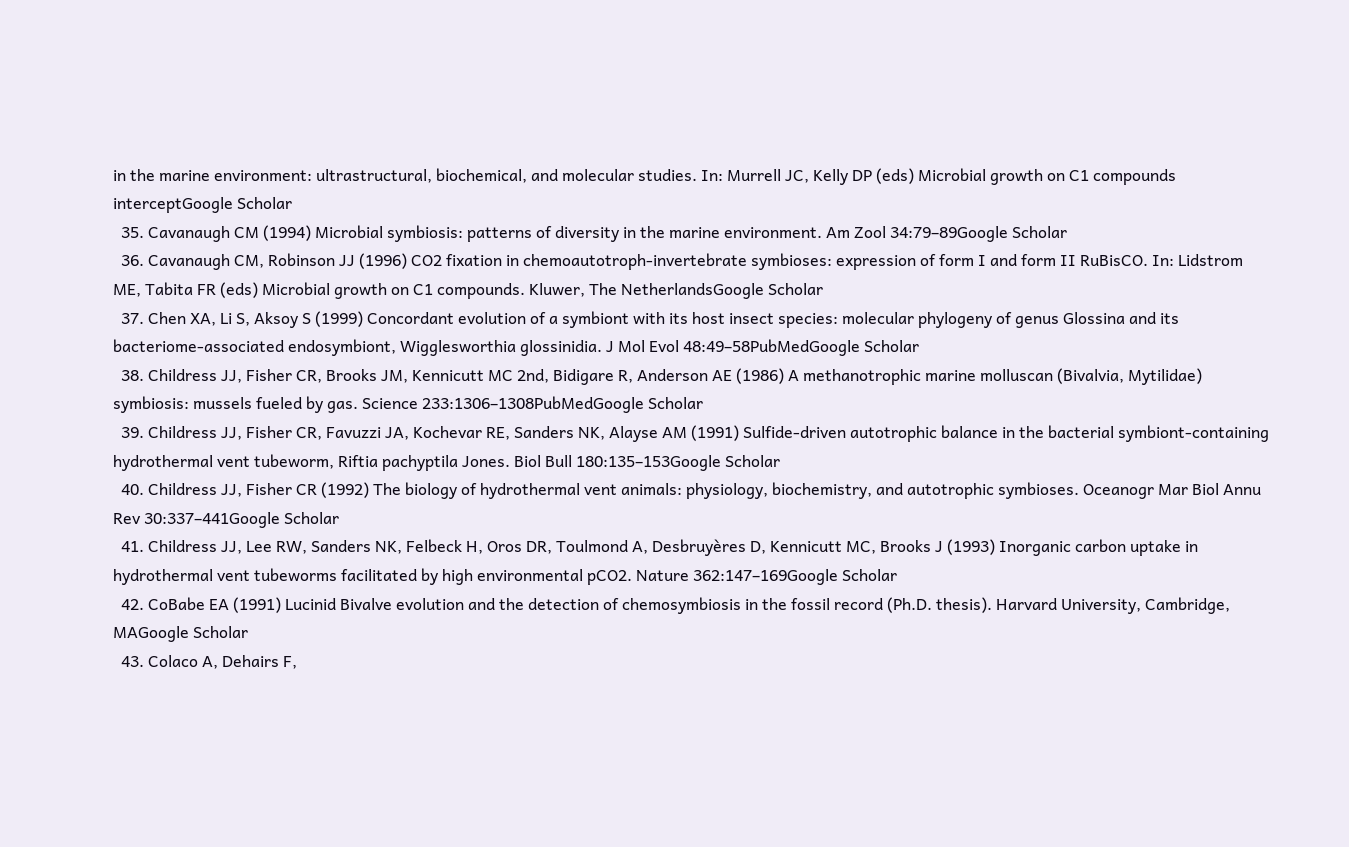in the marine environment: ultrastructural, biochemical, and molecular studies. In: Murrell JC, Kelly DP (eds) Microbial growth on C1 compounds interceptGoogle Scholar
  35. Cavanaugh CM (1994) Microbial symbiosis: patterns of diversity in the marine environment. Am Zool 34:79–89Google Scholar
  36. Cavanaugh CM, Robinson JJ (1996) CO2 fixation in chemoautotroph-invertebrate symbioses: expression of form I and form II RuBisCO. In: Lidstrom ME, Tabita FR (eds) Microbial growth on C1 compounds. Kluwer, The NetherlandsGoogle Scholar
  37. Chen XA, Li S, Aksoy S (1999) Concordant evolution of a symbiont with its host insect species: molecular phylogeny of genus Glossina and its bacteriome-associated endosymbiont, Wigglesworthia glossinidia. J Mol Evol 48:49–58PubMedGoogle Scholar
  38. Childress JJ, Fisher CR, Brooks JM, Kennicutt MC 2nd, Bidigare R, Anderson AE (1986) A methanotrophic marine molluscan (Bivalvia, Mytilidae) symbiosis: mussels fueled by gas. Science 233:1306–1308PubMedGoogle Scholar
  39. Childress JJ, Fisher CR, Favuzzi JA, Kochevar RE, Sanders NK, Alayse AM (1991) Sulfide-driven autotrophic balance in the bacterial symbiont-containing hydrothermal vent tubeworm, Riftia pachyptila Jones. Biol Bull 180:135–153Google Scholar
  40. Childress JJ, Fisher CR (1992) The biology of hydrothermal vent animals: physiology, biochemistry, and autotrophic symbioses. Oceanogr Mar Biol Annu Rev 30:337–441Google Scholar
  41. Childress JJ, Lee RW, Sanders NK, Felbeck H, Oros DR, Toulmond A, Desbruyères D, Kennicutt MC, Brooks J (1993) Inorganic carbon uptake in hydrothermal vent tubeworms facilitated by high environmental pCO2. Nature 362:147–169Google Scholar
  42. CoBabe EA (1991) Lucinid Bivalve evolution and the detection of chemosymbiosis in the fossil record (Ph.D. thesis). Harvard University, Cambridge, MAGoogle Scholar
  43. Colaco A, Dehairs F,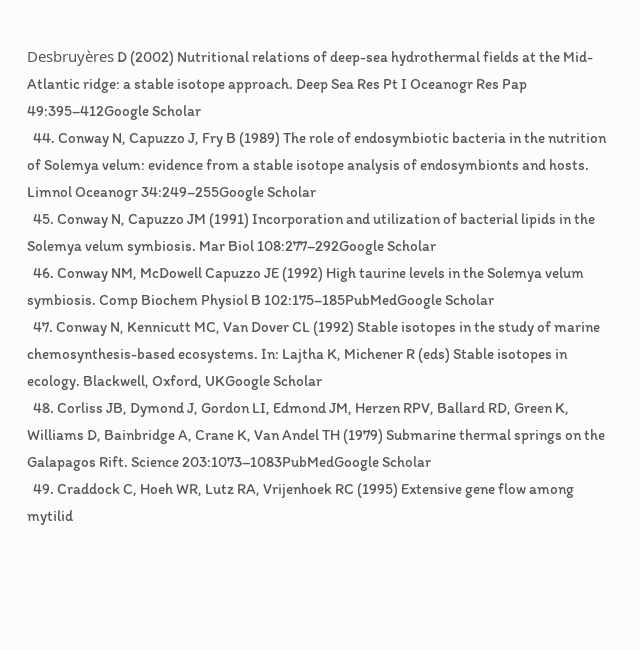Desbruyères D (2002) Nutritional relations of deep-sea hydrothermal fields at the Mid-Atlantic ridge: a stable isotope approach. Deep Sea Res Pt I Oceanogr Res Pap 49:395–412Google Scholar
  44. Conway N, Capuzzo J, Fry B (1989) The role of endosymbiotic bacteria in the nutrition of Solemya velum: evidence from a stable isotope analysis of endosymbionts and hosts. Limnol Oceanogr 34:249–255Google Scholar
  45. Conway N, Capuzzo JM (1991) Incorporation and utilization of bacterial lipids in the Solemya velum symbiosis. Mar Biol 108:277–292Google Scholar
  46. Conway NM, McDowell Capuzzo JE (1992) High taurine levels in the Solemya velum symbiosis. Comp Biochem Physiol B 102:175–185PubMedGoogle Scholar
  47. Conway N, Kennicutt MC, Van Dover CL (1992) Stable isotopes in the study of marine chemosynthesis-based ecosystems. In: Lajtha K, Michener R (eds) Stable isotopes in ecology. Blackwell, Oxford, UKGoogle Scholar
  48. Corliss JB, Dymond J, Gordon LI, Edmond JM, Herzen RPV, Ballard RD, Green K, Williams D, Bainbridge A, Crane K, Van Andel TH (1979) Submarine thermal springs on the Galapagos Rift. Science 203:1073–1083PubMedGoogle Scholar
  49. Craddock C, Hoeh WR, Lutz RA, Vrijenhoek RC (1995) Extensive gene flow among mytilid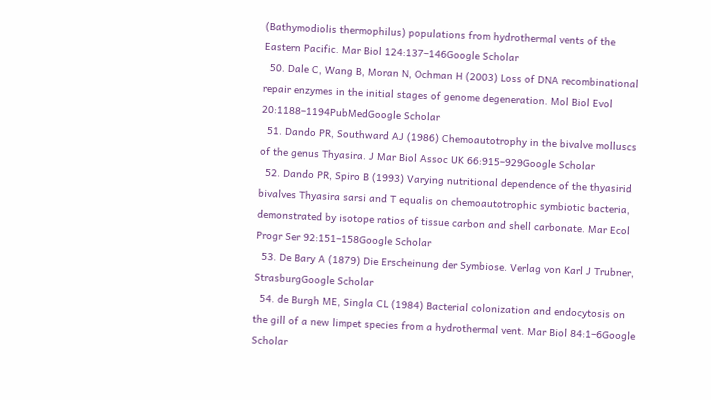(Bathymodiolis thermophilus) populations from hydrothermal vents of the Eastern Pacific. Mar Biol 124:137–146Google Scholar
  50. Dale C, Wang B, Moran N, Ochman H (2003) Loss of DNA recombinational repair enzymes in the initial stages of genome degeneration. Mol Biol Evol 20:1188–1194PubMedGoogle Scholar
  51. Dando PR, Southward AJ (1986) Chemoautotrophy in the bivalve molluscs of the genus Thyasira. J Mar Biol Assoc UK 66:915–929Google Scholar
  52. Dando PR, Spiro B (1993) Varying nutritional dependence of the thyasirid bivalves Thyasira sarsi and T equalis on chemoautotrophic symbiotic bacteria, demonstrated by isotope ratios of tissue carbon and shell carbonate. Mar Ecol Progr Ser 92:151–158Google Scholar
  53. De Bary A (1879) Die Erscheinung der Symbiose. Verlag von Karl J Trubner, StrasburgGoogle Scholar
  54. de Burgh ME, Singla CL (1984) Bacterial colonization and endocytosis on the gill of a new limpet species from a hydrothermal vent. Mar Biol 84:1–6Google Scholar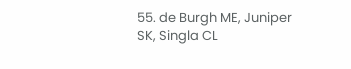55. de Burgh ME, Juniper SK, Singla CL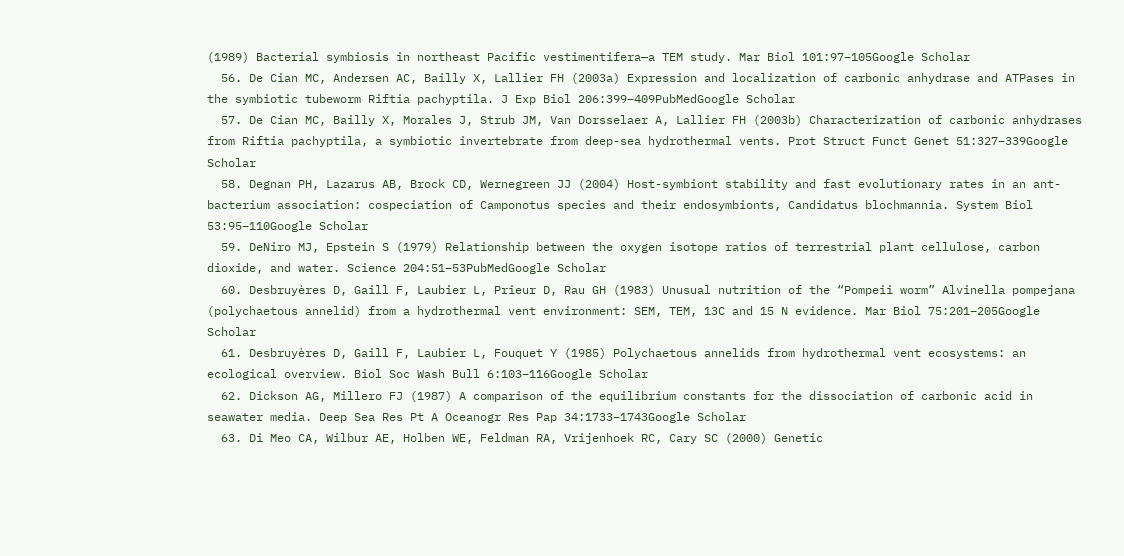(1989) Bacterial symbiosis in northeast Pacific vestimentifera—a TEM study. Mar Biol 101:97–105Google Scholar
  56. De Cian MC, Andersen AC, Bailly X, Lallier FH (2003a) Expression and localization of carbonic anhydrase and ATPases in the symbiotic tubeworm Riftia pachyptila. J Exp Biol 206:399–409PubMedGoogle Scholar
  57. De Cian MC, Bailly X, Morales J, Strub JM, Van Dorsselaer A, Lallier FH (2003b) Characterization of carbonic anhydrases from Riftia pachyptila, a symbiotic invertebrate from deep-sea hydrothermal vents. Prot Struct Funct Genet 51:327–339Google Scholar
  58. Degnan PH, Lazarus AB, Brock CD, Wernegreen JJ (2004) Host-symbiont stability and fast evolutionary rates in an ant-bacterium association: cospeciation of Camponotus species and their endosymbionts, Candidatus blochmannia. System Biol 53:95–110Google Scholar
  59. DeNiro MJ, Epstein S (1979) Relationship between the oxygen isotope ratios of terrestrial plant cellulose, carbon dioxide, and water. Science 204:51–53PubMedGoogle Scholar
  60. Desbruyères D, Gaill F, Laubier L, Prieur D, Rau GH (1983) Unusual nutrition of the “Pompeii worm” Alvinella pompejana (polychaetous annelid) from a hydrothermal vent environment: SEM, TEM, 13C and 15 N evidence. Mar Biol 75:201–205Google Scholar
  61. Desbruyères D, Gaill F, Laubier L, Fouquet Y (1985) Polychaetous annelids from hydrothermal vent ecosystems: an ecological overview. Biol Soc Wash Bull 6:103–116Google Scholar
  62. Dickson AG, Millero FJ (1987) A comparison of the equilibrium constants for the dissociation of carbonic acid in seawater media. Deep Sea Res Pt A Oceanogr Res Pap 34:1733–1743Google Scholar
  63. Di Meo CA, Wilbur AE, Holben WE, Feldman RA, Vrijenhoek RC, Cary SC (2000) Genetic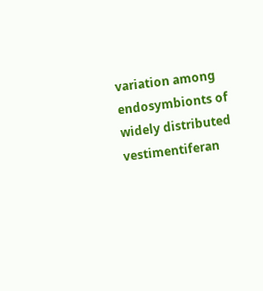variation among endosymbionts of widely distributed vestimentiferan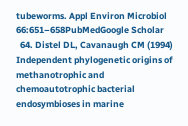tubeworms. Appl Environ Microbiol 66:651–658PubMedGoogle Scholar
  64. Distel DL, Cavanaugh CM (1994) Independent phylogenetic origins of methanotrophic and chemoautotrophic bacterial endosymbioses in marine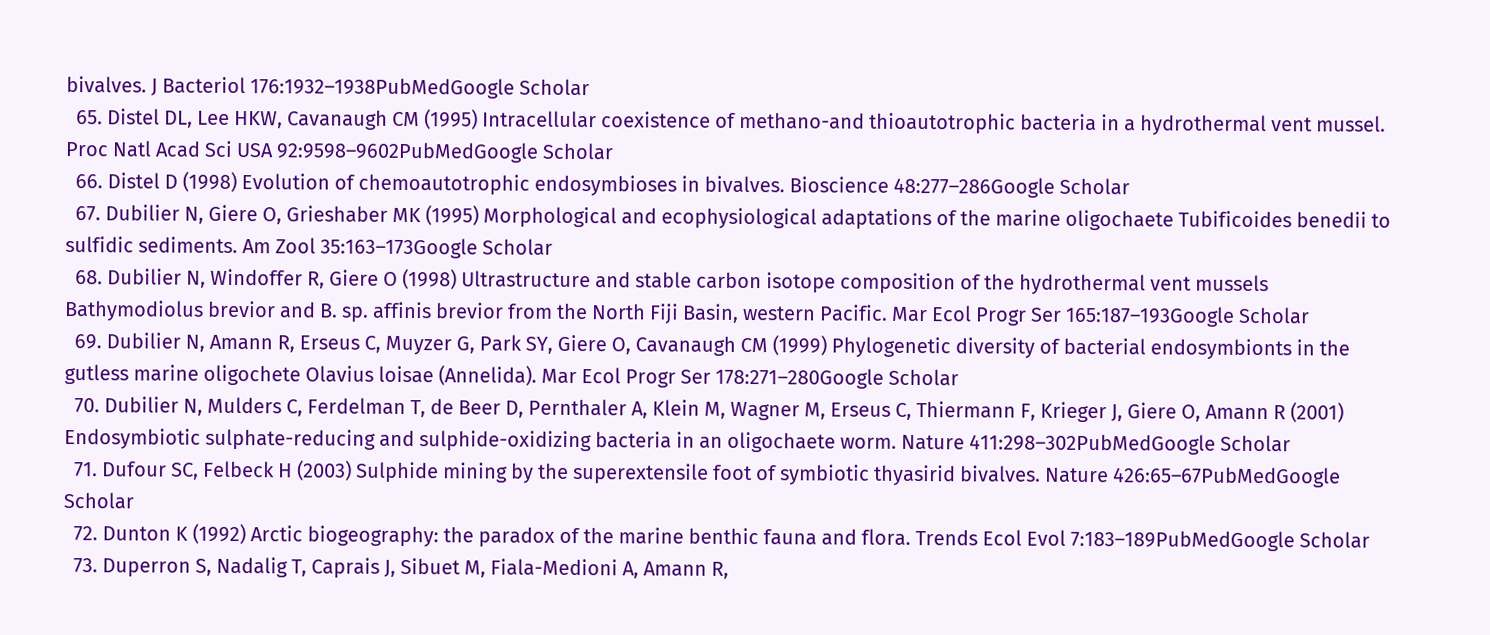bivalves. J Bacteriol 176:1932–1938PubMedGoogle Scholar
  65. Distel DL, Lee HKW, Cavanaugh CM (1995) Intracellular coexistence of methano-and thioautotrophic bacteria in a hydrothermal vent mussel. Proc Natl Acad Sci USA 92:9598–9602PubMedGoogle Scholar
  66. Distel D (1998) Evolution of chemoautotrophic endosymbioses in bivalves. Bioscience 48:277–286Google Scholar
  67. Dubilier N, Giere O, Grieshaber MK (1995) Morphological and ecophysiological adaptations of the marine oligochaete Tubificoides benedii to sulfidic sediments. Am Zool 35:163–173Google Scholar
  68. Dubilier N, Windoffer R, Giere O (1998) Ultrastructure and stable carbon isotope composition of the hydrothermal vent mussels Bathymodiolus brevior and B. sp. affinis brevior from the North Fiji Basin, western Pacific. Mar Ecol Progr Ser 165:187–193Google Scholar
  69. Dubilier N, Amann R, Erseus C, Muyzer G, Park SY, Giere O, Cavanaugh CM (1999) Phylogenetic diversity of bacterial endosymbionts in the gutless marine oligochete Olavius loisae (Annelida). Mar Ecol Progr Ser 178:271–280Google Scholar
  70. Dubilier N, Mulders C, Ferdelman T, de Beer D, Pernthaler A, Klein M, Wagner M, Erseus C, Thiermann F, Krieger J, Giere O, Amann R (2001) Endosymbiotic sulphate-reducing and sulphide-oxidizing bacteria in an oligochaete worm. Nature 411:298–302PubMedGoogle Scholar
  71. Dufour SC, Felbeck H (2003) Sulphide mining by the superextensile foot of symbiotic thyasirid bivalves. Nature 426:65–67PubMedGoogle Scholar
  72. Dunton K (1992) Arctic biogeography: the paradox of the marine benthic fauna and flora. Trends Ecol Evol 7:183–189PubMedGoogle Scholar
  73. Duperron S, Nadalig T, Caprais J, Sibuet M, Fiala-Medioni A, Amann R,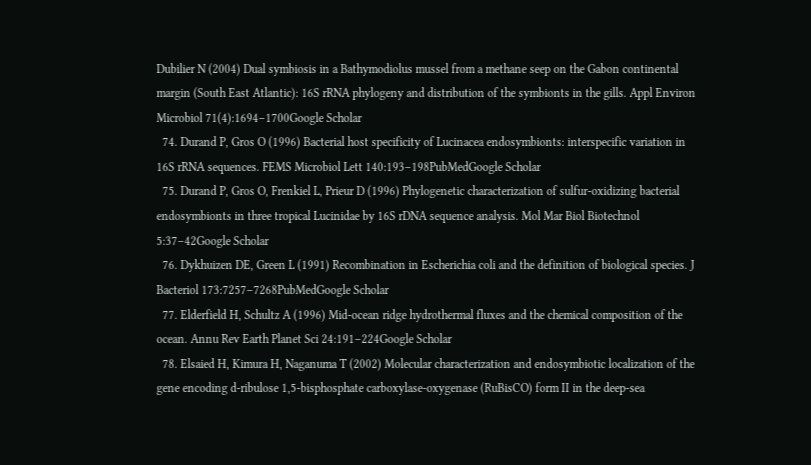Dubilier N (2004) Dual symbiosis in a Bathymodiolus mussel from a methane seep on the Gabon continental margin (South East Atlantic): 16S rRNA phylogeny and distribution of the symbionts in the gills. Appl Environ Microbiol 71(4):1694–1700Google Scholar
  74. Durand P, Gros O (1996) Bacterial host specificity of Lucinacea endosymbionts: interspecific variation in 16S rRNA sequences. FEMS Microbiol Lett 140:193–198PubMedGoogle Scholar
  75. Durand P, Gros O, Frenkiel L, Prieur D (1996) Phylogenetic characterization of sulfur-oxidizing bacterial endosymbionts in three tropical Lucinidae by 16S rDNA sequence analysis. Mol Mar Biol Biotechnol 5:37–42Google Scholar
  76. Dykhuizen DE, Green L (1991) Recombination in Escherichia coli and the definition of biological species. J Bacteriol 173:7257–7268PubMedGoogle Scholar
  77. Elderfield H, Schultz A (1996) Mid-ocean ridge hydrothermal fluxes and the chemical composition of the ocean. Annu Rev Earth Planet Sci 24:191–224Google Scholar
  78. Elsaied H, Kimura H, Naganuma T (2002) Molecular characterization and endosymbiotic localization of the gene encoding d-ribulose 1,5-bisphosphate carboxylase-oxygenase (RuBisCO) form II in the deep-sea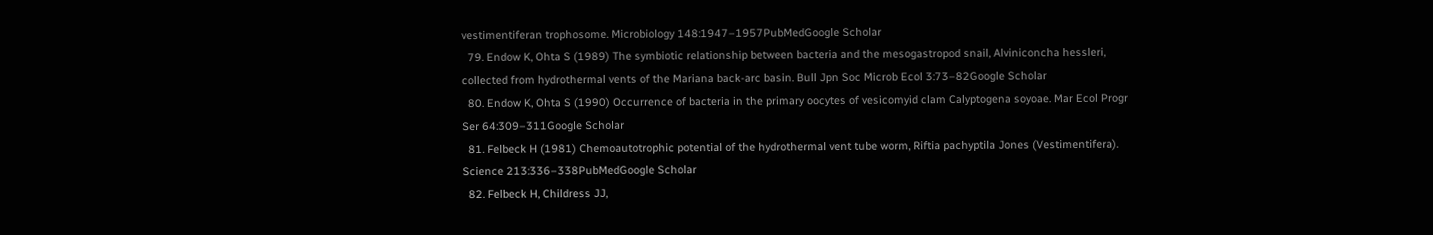vestimentiferan trophosome. Microbiology 148:1947–1957PubMedGoogle Scholar
  79. Endow K, Ohta S (1989) The symbiotic relationship between bacteria and the mesogastropod snail, Alviniconcha hessleri, collected from hydrothermal vents of the Mariana back-arc basin. Bull Jpn Soc Microb Ecol 3:73–82Google Scholar
  80. Endow K, Ohta S (1990) Occurrence of bacteria in the primary oocytes of vesicomyid clam Calyptogena soyoae. Mar Ecol Progr Ser 64:309–311Google Scholar
  81. Felbeck H (1981) Chemoautotrophic potential of the hydrothermal vent tube worm, Riftia pachyptila Jones (Vestimentifera). Science 213:336–338PubMedGoogle Scholar
  82. Felbeck H, Childress JJ,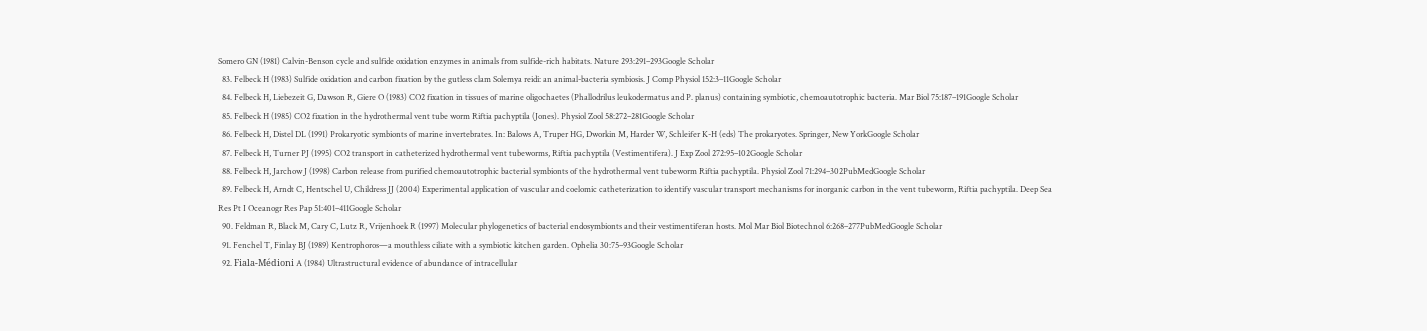Somero GN (1981) Calvin-Benson cycle and sulfide oxidation enzymes in animals from sulfide-rich habitats. Nature 293:291–293Google Scholar
  83. Felbeck H (1983) Sulfide oxidation and carbon fixation by the gutless clam Solemya reidi: an animal-bacteria symbiosis. J Comp Physiol 152:3–11Google Scholar
  84. Felbeck H, Liebezeit G, Dawson R, Giere O (1983) CO2 fixation in tissues of marine oligochaetes (Phallodrilus leukodermatus and P. planus) containing symbiotic, chemoautotrophic bacteria. Mar Biol 75:187–191Google Scholar
  85. Felbeck H (1985) CO2 fixation in the hydrothermal vent tube worm Riftia pachyptila (Jones). Physiol Zool 58:272–281Google Scholar
  86. Felbeck H, Distel DL (1991) Prokaryotic symbionts of marine invertebrates. In: Balows A, Truper HG, Dworkin M, Harder W, Schleifer K-H (eds) The prokaryotes. Springer, New YorkGoogle Scholar
  87. Felbeck H, Turner PJ (1995) CO2 transport in catheterized hydrothermal vent tubeworms, Riftia pachyptila (Vestimentifera). J Exp Zool 272:95–102Google Scholar
  88. Felbeck H, Jarchow J (1998) Carbon release from purified chemoautotrophic bacterial symbionts of the hydrothermal vent tubeworm Riftia pachyptila. Physiol Zool 71:294–302PubMedGoogle Scholar
  89. Felbeck H, Arndt C, Hentschel U, Childress JJ (2004) Experimental application of vascular and coelomic catheterization to identify vascular transport mechanisms for inorganic carbon in the vent tubeworm, Riftia pachyptila. Deep Sea Res Pt I Oceanogr Res Pap 51:401–411Google Scholar
  90. Feldman R, Black M, Cary C, Lutz R, Vrijenhoek R (1997) Molecular phylogenetics of bacterial endosymbionts and their vestimentiferan hosts. Mol Mar Biol Biotechnol 6:268–277PubMedGoogle Scholar
  91. Fenchel T, Finlay BJ (1989) Kentrophoros—a mouthless ciliate with a symbiotic kitchen garden. Ophelia 30:75–93Google Scholar
  92. Fiala-Médioni A (1984) Ultrastructural evidence of abundance of intracellular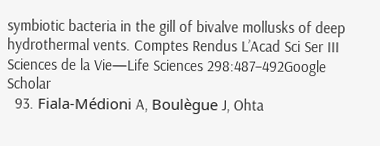symbiotic bacteria in the gill of bivalve mollusks of deep hydrothermal vents. Comptes Rendus L’Acad Sci Ser III Sciences de la Vie—Life Sciences 298:487–492Google Scholar
  93. Fiala-Médioni A, Boulègue J, Ohta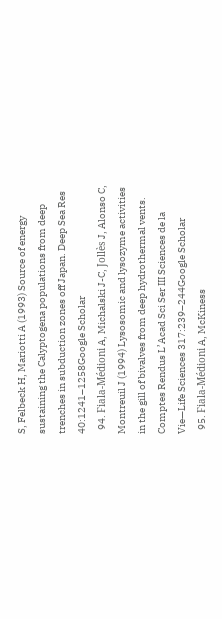S, Felbeck H, Mariotti A (1993) Source of energy sustaining the Calyptogena populations from deep trenches in subduction zones off Japan. Deep Sea Res 40:1241–1258Google Scholar
  94. Fiala-Médioni A, Michalski J-C, Jollès J, Alonso C, Montreuil J (1994) Lysosomic and lysozyme activities in the gill of bivalves from deep hydrothermal vents. Comptes Rendus L’Acad Sci Ser III Sciences de la Vie—Life Sciences 317:239–244Google Scholar
  95. Fiala-Médioni A, McKiness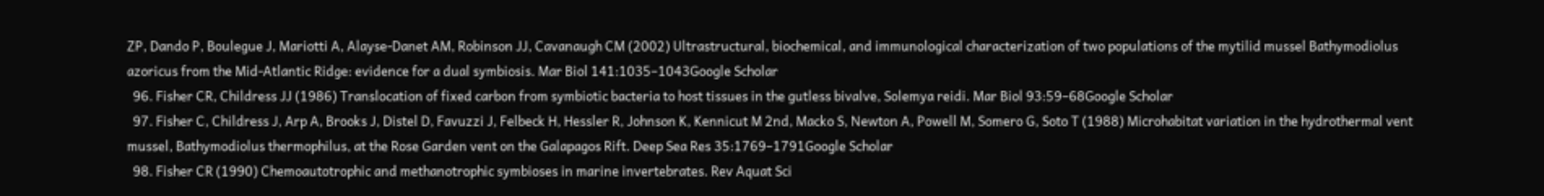ZP, Dando P, Boulegue J, Mariotti A, Alayse-Danet AM, Robinson JJ, Cavanaugh CM (2002) Ultrastructural, biochemical, and immunological characterization of two populations of the mytilid mussel Bathymodiolus azoricus from the Mid-Atlantic Ridge: evidence for a dual symbiosis. Mar Biol 141:1035–1043Google Scholar
  96. Fisher CR, Childress JJ (1986) Translocation of fixed carbon from symbiotic bacteria to host tissues in the gutless bivalve, Solemya reidi. Mar Biol 93:59–68Google Scholar
  97. Fisher C, Childress J, Arp A, Brooks J, Distel D, Favuzzi J, Felbeck H, Hessler R, Johnson K, Kennicut M 2nd, Macko S, Newton A, Powell M, Somero G, Soto T (1988) Microhabitat variation in the hydrothermal vent mussel, Bathymodiolus thermophilus, at the Rose Garden vent on the Galapagos Rift. Deep Sea Res 35:1769–1791Google Scholar
  98. Fisher CR (1990) Chemoautotrophic and methanotrophic symbioses in marine invertebrates. Rev Aquat Sci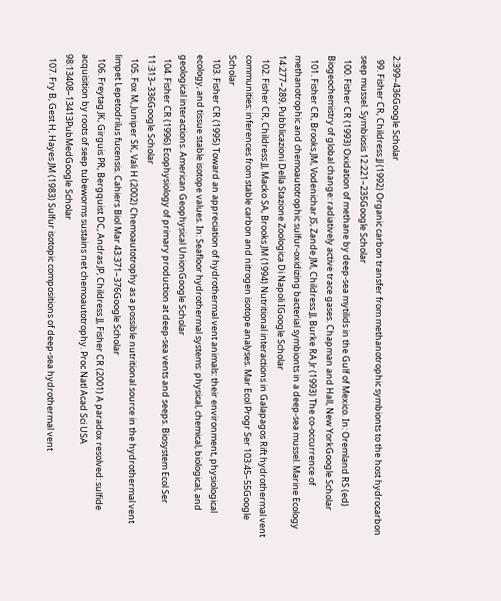2:399–436Google Scholar
  99. Fisher CR, Childress JJ (1992) Organic carbon transfer from methanotrophic symbionts to the host hydrocarbon seep mussel. Symbiosis 12:221–235Google Scholar
  100. Fisher CR (1993) Oxidation of methane by deep-sea mytilids in the Gulf of Mexico. In: Oremland RS (ed) Biogeochemistry of global change: radiatively active trace gases. Chapman and Hall, New YorkGoogle Scholar
  101. Fisher CR, Brooks JM, Vodenichar JS, Zande JM, Childress JJ, Burke RA Jr (1993) The co-occurrence of methanotrophic and chemoautotrophic sulfur-oxidizing bacterial symbionts in a deep-sea mussel. Marine Ecology 14:277–289, Pubblicazioni Della Stazione Zoologica Di Napoli IGoogle Scholar
  102. Fisher CR, Childress JJ, Macko SA, Brooks JM (1994) Nutritional interactions in Galapagos Rift hydrothermal vent communities: inferences from stable carbon and nitrogen isotope analyses. Mar Ecol Progr Ser 103:45–55Google Scholar
  103. Fisher CR (1995) Toward an appreciation of hydrothermal vent animals: their environment, physiological ecology, and tissue stable isotope values. In: Seafloor hydrothermal systems: physical, chemical, biological, and geological interactions. American Geophysical UnionGoogle Scholar
  104. Fisher CR (1996) Ecophysiology of primary production at deep-sea vents and seeps. Biosystem Ecol Ser 11:313–336Google Scholar
  105. Fox M, Juniper SK, Vali H (2002) Chemoautotrophy as a possible nutritional source in the hydrothermal vent limpet Lepetodrilus fucensis. Cahiers Biol Mar 43:371–376Google Scholar
  106. Freytag JK, Girguis PR, Bergquist DC, Andras JP, Childress JJ, Fisher CR (2001) A paradox resolved: sulfide acquisition by roots of seep tubeworms sustains net chemoautotrophy. Proc Natl Acad Sci USA 98:13408–13413PubMedGoogle Scholar
  107. Fry B, Gest H, Hayes JM (1983) Sulfur isotopic compositions of deep-sea hydrothermal vent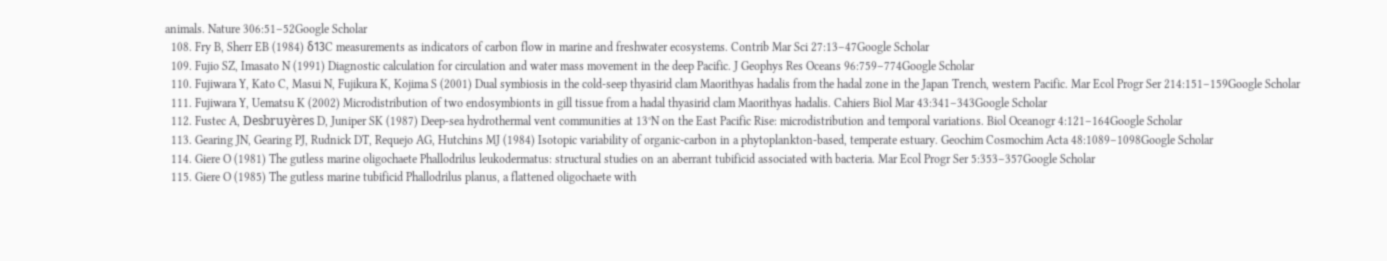animals. Nature 306:51–52Google Scholar
  108. Fry B, Sherr EB (1984) δ13C measurements as indicators of carbon flow in marine and freshwater ecosystems. Contrib Mar Sci 27:13–47Google Scholar
  109. Fujio SZ, Imasato N (1991) Diagnostic calculation for circulation and water mass movement in the deep Pacific. J Geophys Res Oceans 96:759–774Google Scholar
  110. Fujiwara Y, Kato C, Masui N, Fujikura K, Kojima S (2001) Dual symbiosis in the cold-seep thyasirid clam Maorithyas hadalis from the hadal zone in the Japan Trench, western Pacific. Mar Ecol Progr Ser 214:151–159Google Scholar
  111. Fujiwara Y, Uematsu K (2002) Microdistribution of two endosymbionts in gill tissue from a hadal thyasirid clam Maorithyas hadalis. Cahiers Biol Mar 43:341–343Google Scholar
  112. Fustec A, Desbruyères D, Juniper SK (1987) Deep-sea hydrothermal vent communities at 13°N on the East Pacific Rise: microdistribution and temporal variations. Biol Oceanogr 4:121–164Google Scholar
  113. Gearing JN, Gearing PJ, Rudnick DT, Requejo AG, Hutchins MJ (1984) Isotopic variability of organic-carbon in a phytoplankton-based, temperate estuary. Geochim Cosmochim Acta 48:1089–1098Google Scholar
  114. Giere O (1981) The gutless marine oligochaete Phallodrilus leukodermatus: structural studies on an aberrant tubificid associated with bacteria. Mar Ecol Progr Ser 5:353–357Google Scholar
  115. Giere O (1985) The gutless marine tubificid Phallodrilus planus, a flattened oligochaete with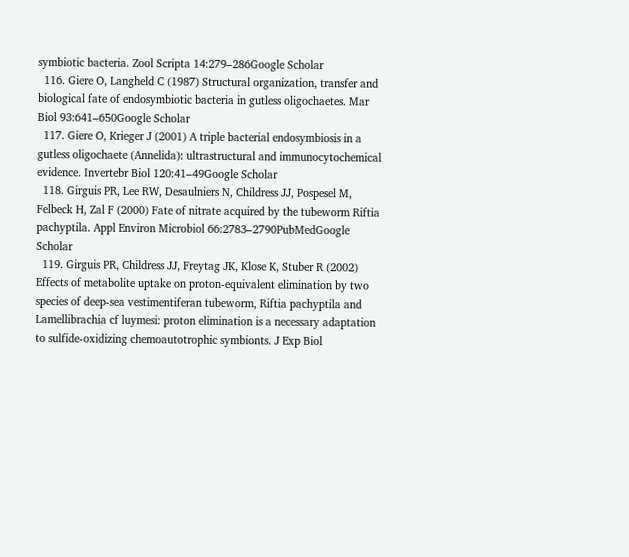symbiotic bacteria. Zool Scripta 14:279–286Google Scholar
  116. Giere O, Langheld C (1987) Structural organization, transfer and biological fate of endosymbiotic bacteria in gutless oligochaetes. Mar Biol 93:641–650Google Scholar
  117. Giere O, Krieger J (2001) A triple bacterial endosymbiosis in a gutless oligochaete (Annelida): ultrastructural and immunocytochemical evidence. Invertebr Biol 120:41–49Google Scholar
  118. Girguis PR, Lee RW, Desaulniers N, Childress JJ, Pospesel M, Felbeck H, Zal F (2000) Fate of nitrate acquired by the tubeworm Riftia pachyptila. Appl Environ Microbiol 66:2783–2790PubMedGoogle Scholar
  119. Girguis PR, Childress JJ, Freytag JK, Klose K, Stuber R (2002) Effects of metabolite uptake on proton-equivalent elimination by two species of deep-sea vestimentiferan tubeworm, Riftia pachyptila and Lamellibrachia cf luymesi: proton elimination is a necessary adaptation to sulfide-oxidizing chemoautotrophic symbionts. J Exp Biol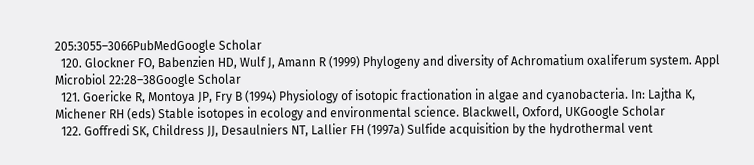205:3055–3066PubMedGoogle Scholar
  120. Glockner FO, Babenzien HD, Wulf J, Amann R (1999) Phylogeny and diversity of Achromatium oxaliferum system. Appl Microbiol 22:28–38Google Scholar
  121. Goericke R, Montoya JP, Fry B (1994) Physiology of isotopic fractionation in algae and cyanobacteria. In: Lajtha K, Michener RH (eds) Stable isotopes in ecology and environmental science. Blackwell, Oxford, UKGoogle Scholar
  122. Goffredi SK, Childress JJ, Desaulniers NT, Lallier FH (1997a) Sulfide acquisition by the hydrothermal vent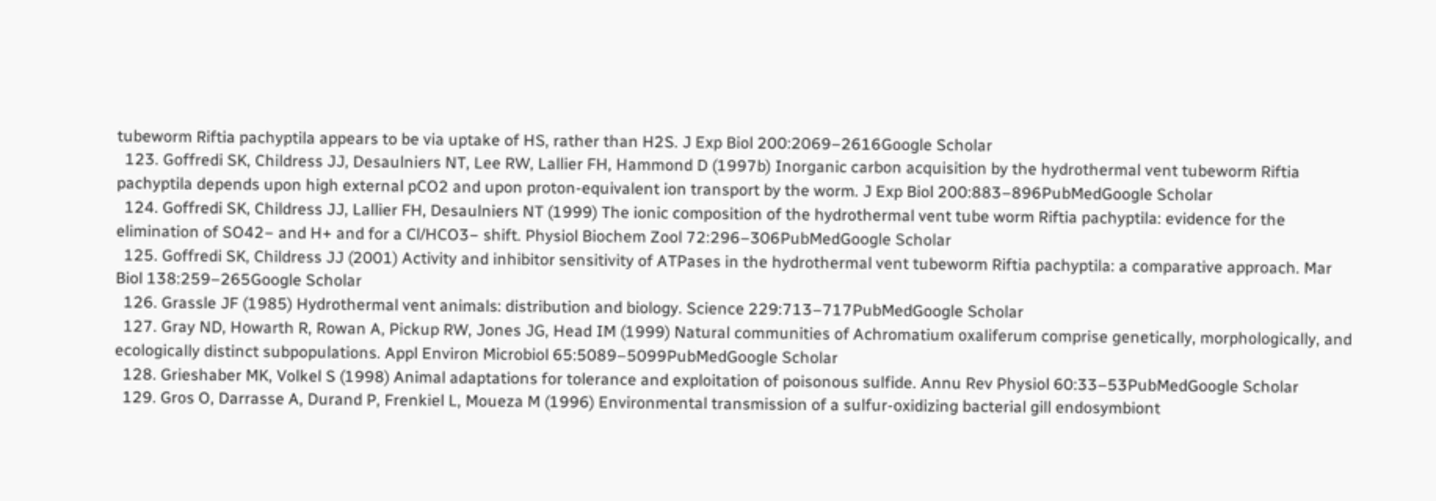tubeworm Riftia pachyptila appears to be via uptake of HS, rather than H2S. J Exp Biol 200:2069–2616Google Scholar
  123. Goffredi SK, Childress JJ, Desaulniers NT, Lee RW, Lallier FH, Hammond D (1997b) Inorganic carbon acquisition by the hydrothermal vent tubeworm Riftia pachyptila depends upon high external pCO2 and upon proton-equivalent ion transport by the worm. J Exp Biol 200:883–896PubMedGoogle Scholar
  124. Goffredi SK, Childress JJ, Lallier FH, Desaulniers NT (1999) The ionic composition of the hydrothermal vent tube worm Riftia pachyptila: evidence for the elimination of SO42− and H+ and for a Cl/HCO3− shift. Physiol Biochem Zool 72:296–306PubMedGoogle Scholar
  125. Goffredi SK, Childress JJ (2001) Activity and inhibitor sensitivity of ATPases in the hydrothermal vent tubeworm Riftia pachyptila: a comparative approach. Mar Biol 138:259–265Google Scholar
  126. Grassle JF (1985) Hydrothermal vent animals: distribution and biology. Science 229:713–717PubMedGoogle Scholar
  127. Gray ND, Howarth R, Rowan A, Pickup RW, Jones JG, Head IM (1999) Natural communities of Achromatium oxaliferum comprise genetically, morphologically, and ecologically distinct subpopulations. Appl Environ Microbiol 65:5089–5099PubMedGoogle Scholar
  128. Grieshaber MK, Volkel S (1998) Animal adaptations for tolerance and exploitation of poisonous sulfide. Annu Rev Physiol 60:33–53PubMedGoogle Scholar
  129. Gros O, Darrasse A, Durand P, Frenkiel L, Moueza M (1996) Environmental transmission of a sulfur-oxidizing bacterial gill endosymbiont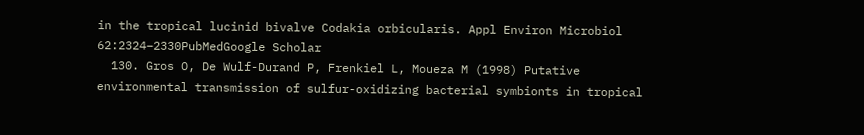in the tropical lucinid bivalve Codakia orbicularis. Appl Environ Microbiol 62:2324–2330PubMedGoogle Scholar
  130. Gros O, De Wulf-Durand P, Frenkiel L, Moueza M (1998) Putative environmental transmission of sulfur-oxidizing bacterial symbionts in tropical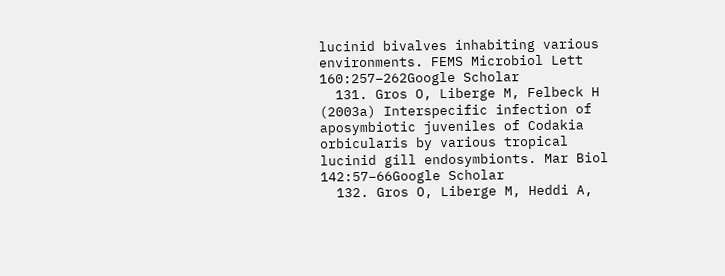lucinid bivalves inhabiting various environments. FEMS Microbiol Lett 160:257–262Google Scholar
  131. Gros O, Liberge M, Felbeck H (2003a) Interspecific infection of aposymbiotic juveniles of Codakia orbicularis by various tropical lucinid gill endosymbionts. Mar Biol 142:57–66Google Scholar
  132. Gros O, Liberge M, Heddi A,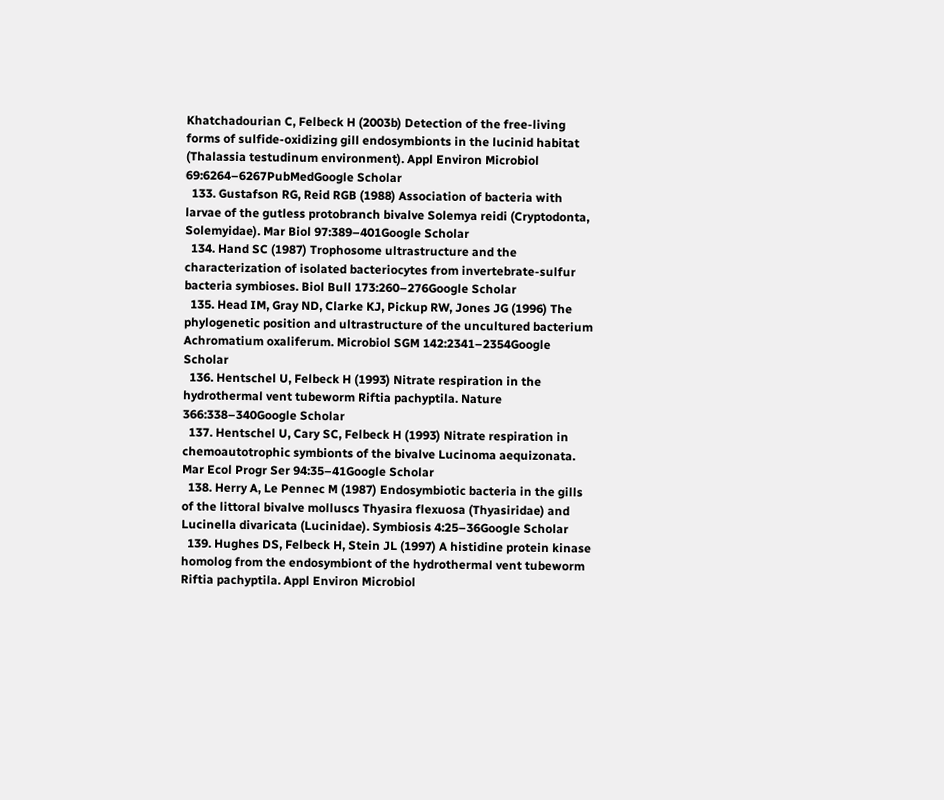Khatchadourian C, Felbeck H (2003b) Detection of the free-living forms of sulfide-oxidizing gill endosymbionts in the lucinid habitat (Thalassia testudinum environment). Appl Environ Microbiol 69:6264–6267PubMedGoogle Scholar
  133. Gustafson RG, Reid RGB (1988) Association of bacteria with larvae of the gutless protobranch bivalve Solemya reidi (Cryptodonta, Solemyidae). Mar Biol 97:389–401Google Scholar
  134. Hand SC (1987) Trophosome ultrastructure and the characterization of isolated bacteriocytes from invertebrate-sulfur bacteria symbioses. Biol Bull 173:260–276Google Scholar
  135. Head IM, Gray ND, Clarke KJ, Pickup RW, Jones JG (1996) The phylogenetic position and ultrastructure of the uncultured bacterium Achromatium oxaliferum. Microbiol SGM 142:2341–2354Google Scholar
  136. Hentschel U, Felbeck H (1993) Nitrate respiration in the hydrothermal vent tubeworm Riftia pachyptila. Nature 366:338–340Google Scholar
  137. Hentschel U, Cary SC, Felbeck H (1993) Nitrate respiration in chemoautotrophic symbionts of the bivalve Lucinoma aequizonata. Mar Ecol Progr Ser 94:35–41Google Scholar
  138. Herry A, Le Pennec M (1987) Endosymbiotic bacteria in the gills of the littoral bivalve molluscs Thyasira flexuosa (Thyasiridae) and Lucinella divaricata (Lucinidae). Symbiosis 4:25–36Google Scholar
  139. Hughes DS, Felbeck H, Stein JL (1997) A histidine protein kinase homolog from the endosymbiont of the hydrothermal vent tubeworm Riftia pachyptila. Appl Environ Microbiol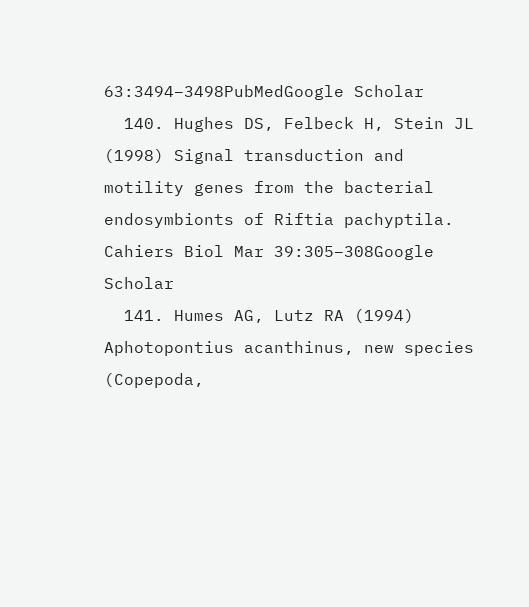63:3494–3498PubMedGoogle Scholar
  140. Hughes DS, Felbeck H, Stein JL (1998) Signal transduction and motility genes from the bacterial endosymbionts of Riftia pachyptila. Cahiers Biol Mar 39:305–308Google Scholar
  141. Humes AG, Lutz RA (1994) Aphotopontius acanthinus, new species (Copepoda,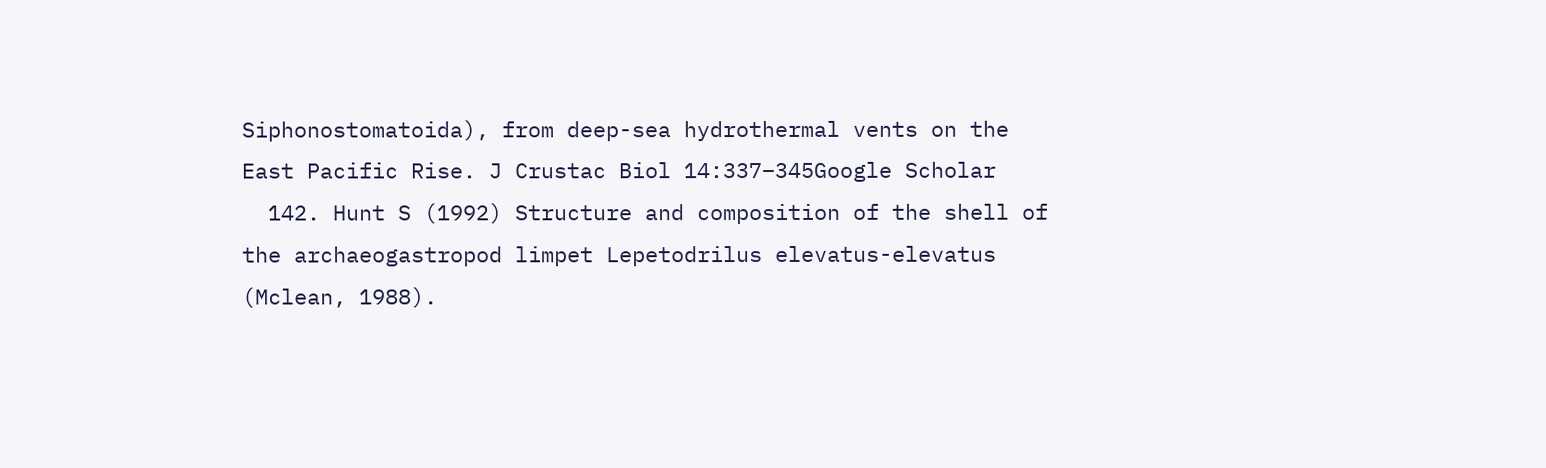Siphonostomatoida), from deep-sea hydrothermal vents on the East Pacific Rise. J Crustac Biol 14:337–345Google Scholar
  142. Hunt S (1992) Structure and composition of the shell of the archaeogastropod limpet Lepetodrilus elevatus-elevatus (Mclean, 1988).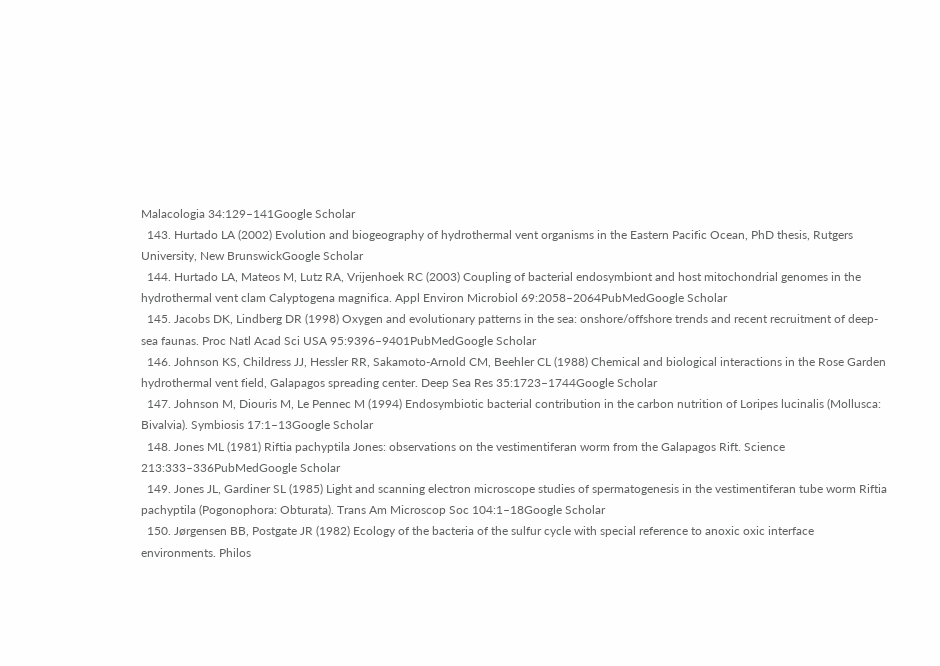Malacologia 34:129–141Google Scholar
  143. Hurtado LA (2002) Evolution and biogeography of hydrothermal vent organisms in the Eastern Pacific Ocean, PhD thesis, Rutgers University, New BrunswickGoogle Scholar
  144. Hurtado LA, Mateos M, Lutz RA, Vrijenhoek RC (2003) Coupling of bacterial endosymbiont and host mitochondrial genomes in the hydrothermal vent clam Calyptogena magnifica. Appl Environ Microbiol 69:2058–2064PubMedGoogle Scholar
  145. Jacobs DK, Lindberg DR (1998) Oxygen and evolutionary patterns in the sea: onshore/offshore trends and recent recruitment of deep-sea faunas. Proc Natl Acad Sci USA 95:9396–9401PubMedGoogle Scholar
  146. Johnson KS, Childress JJ, Hessler RR, Sakamoto-Arnold CM, Beehler CL (1988) Chemical and biological interactions in the Rose Garden hydrothermal vent field, Galapagos spreading center. Deep Sea Res 35:1723–1744Google Scholar
  147. Johnson M, Diouris M, Le Pennec M (1994) Endosymbiotic bacterial contribution in the carbon nutrition of Loripes lucinalis (Mollusca: Bivalvia). Symbiosis 17:1–13Google Scholar
  148. Jones ML (1981) Riftia pachyptila Jones: observations on the vestimentiferan worm from the Galapagos Rift. Science 213:333–336PubMedGoogle Scholar
  149. Jones JL, Gardiner SL (1985) Light and scanning electron microscope studies of spermatogenesis in the vestimentiferan tube worm Riftia pachyptila (Pogonophora: Obturata). Trans Am Microscop Soc 104:1–18Google Scholar
  150. Jørgensen BB, Postgate JR (1982) Ecology of the bacteria of the sulfur cycle with special reference to anoxic oxic interface environments. Philos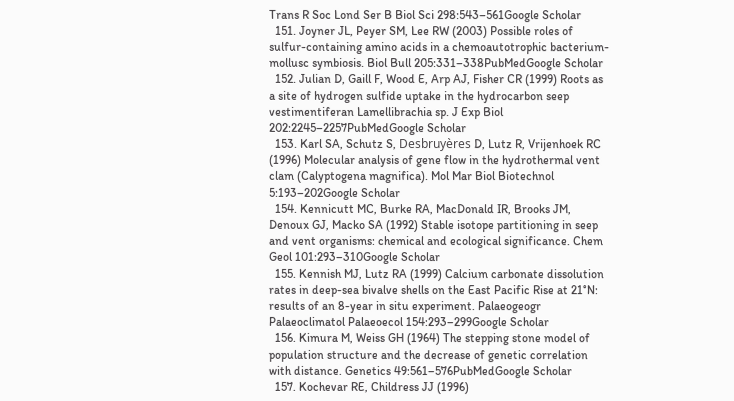Trans R Soc Lond Ser B Biol Sci 298:543–561Google Scholar
  151. Joyner JL, Peyer SM, Lee RW (2003) Possible roles of sulfur-containing amino acids in a chemoautotrophic bacterium-mollusc symbiosis. Biol Bull 205:331–338PubMedGoogle Scholar
  152. Julian D, Gaill F, Wood E, Arp AJ, Fisher CR (1999) Roots as a site of hydrogen sulfide uptake in the hydrocarbon seep vestimentiferan Lamellibrachia sp. J Exp Biol 202:2245–2257PubMedGoogle Scholar
  153. Karl SA, Schutz S, Desbruyères D, Lutz R, Vrijenhoek RC (1996) Molecular analysis of gene flow in the hydrothermal vent clam (Calyptogena magnifica). Mol Mar Biol Biotechnol 5:193–202Google Scholar
  154. Kennicutt MC, Burke RA, MacDonald IR, Brooks JM, Denoux GJ, Macko SA (1992) Stable isotope partitioning in seep and vent organisms: chemical and ecological significance. Chem Geol 101:293–310Google Scholar
  155. Kennish MJ, Lutz RA (1999) Calcium carbonate dissolution rates in deep-sea bivalve shells on the East Pacific Rise at 21°N: results of an 8-year in situ experiment. Palaeogeogr Palaeoclimatol Palaeoecol 154:293–299Google Scholar
  156. Kimura M, Weiss GH (1964) The stepping stone model of population structure and the decrease of genetic correlation with distance. Genetics 49:561–576PubMedGoogle Scholar
  157. Kochevar RE, Childress JJ (1996)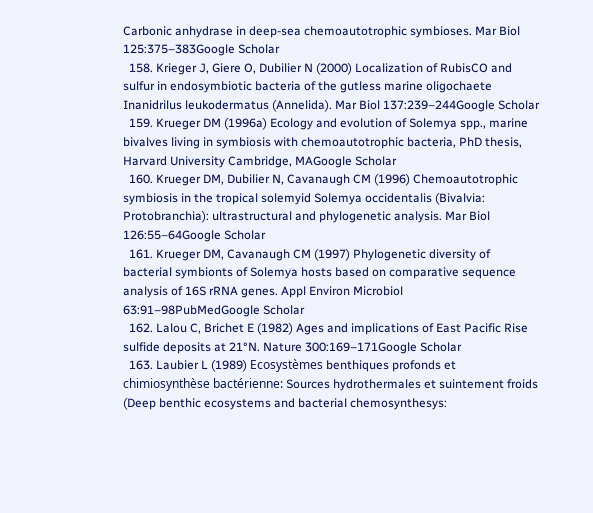Carbonic anhydrase in deep-sea chemoautotrophic symbioses. Mar Biol 125:375–383Google Scholar
  158. Krieger J, Giere O, Dubilier N (2000) Localization of RubisCO and sulfur in endosymbiotic bacteria of the gutless marine oligochaete Inanidrilus leukodermatus (Annelida). Mar Biol 137:239–244Google Scholar
  159. Krueger DM (1996a) Ecology and evolution of Solemya spp., marine bivalves living in symbiosis with chemoautotrophic bacteria, PhD thesis, Harvard University Cambridge, MAGoogle Scholar
  160. Krueger DM, Dubilier N, Cavanaugh CM (1996) Chemoautotrophic symbiosis in the tropical solemyid Solemya occidentalis (Bivalvia: Protobranchia): ultrastructural and phylogenetic analysis. Mar Biol 126:55–64Google Scholar
  161. Krueger DM, Cavanaugh CM (1997) Phylogenetic diversity of bacterial symbionts of Solemya hosts based on comparative sequence analysis of 16S rRNA genes. Appl Environ Microbiol 63:91–98PubMedGoogle Scholar
  162. Lalou C, Brichet E (1982) Ages and implications of East Pacific Rise sulfide deposits at 21°N. Nature 300:169–171Google Scholar
  163. Laubier L (1989) Ecosystèmes benthiques profonds et chimiosynthèse bactérienne: Sources hydrothermales et suintement froids (Deep benthic ecosystems and bacterial chemosynthesys: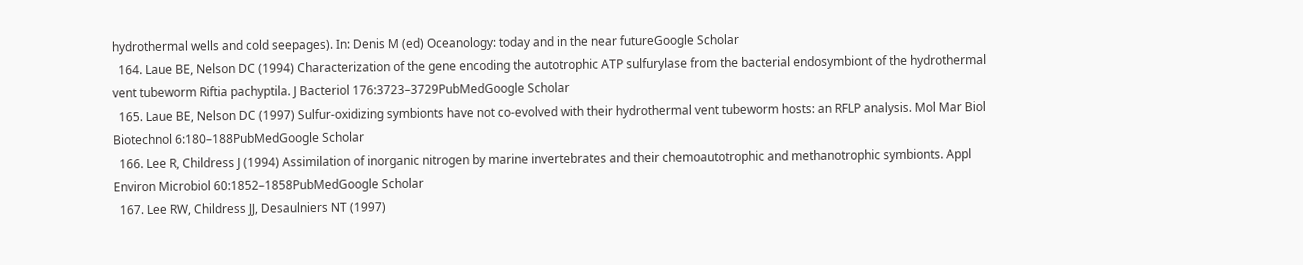hydrothermal wells and cold seepages). In: Denis M (ed) Oceanology: today and in the near futureGoogle Scholar
  164. Laue BE, Nelson DC (1994) Characterization of the gene encoding the autotrophic ATP sulfurylase from the bacterial endosymbiont of the hydrothermal vent tubeworm Riftia pachyptila. J Bacteriol 176:3723–3729PubMedGoogle Scholar
  165. Laue BE, Nelson DC (1997) Sulfur-oxidizing symbionts have not co-evolved with their hydrothermal vent tubeworm hosts: an RFLP analysis. Mol Mar Biol Biotechnol 6:180–188PubMedGoogle Scholar
  166. Lee R, Childress J (1994) Assimilation of inorganic nitrogen by marine invertebrates and their chemoautotrophic and methanotrophic symbionts. Appl Environ Microbiol 60:1852–1858PubMedGoogle Scholar
  167. Lee RW, Childress JJ, Desaulniers NT (1997)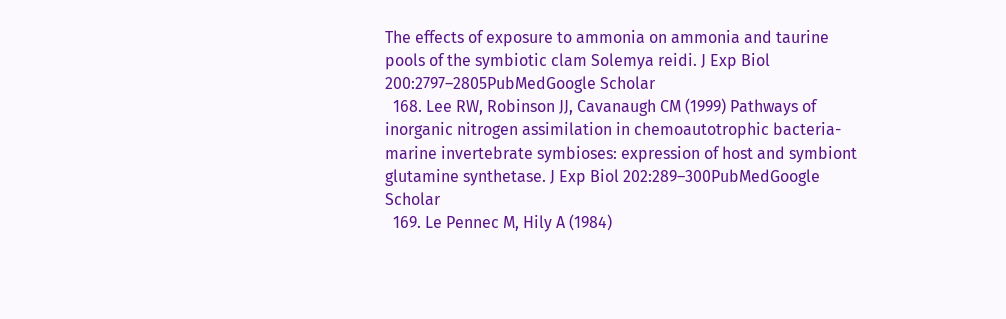The effects of exposure to ammonia on ammonia and taurine pools of the symbiotic clam Solemya reidi. J Exp Biol 200:2797–2805PubMedGoogle Scholar
  168. Lee RW, Robinson JJ, Cavanaugh CM (1999) Pathways of inorganic nitrogen assimilation in chemoautotrophic bacteria-marine invertebrate symbioses: expression of host and symbiont glutamine synthetase. J Exp Biol 202:289–300PubMedGoogle Scholar
  169. Le Pennec M, Hily A (1984)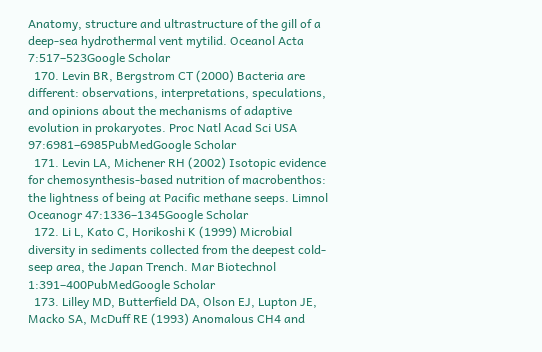Anatomy, structure and ultrastructure of the gill of a deep-sea hydrothermal vent mytilid. Oceanol Acta 7:517–523Google Scholar
  170. Levin BR, Bergstrom CT (2000) Bacteria are different: observations, interpretations, speculations, and opinions about the mechanisms of adaptive evolution in prokaryotes. Proc Natl Acad Sci USA 97:6981–6985PubMedGoogle Scholar
  171. Levin LA, Michener RH (2002) Isotopic evidence for chemosynthesis-based nutrition of macrobenthos: the lightness of being at Pacific methane seeps. Limnol Oceanogr 47:1336–1345Google Scholar
  172. Li L, Kato C, Horikoshi K (1999) Microbial diversity in sediments collected from the deepest cold-seep area, the Japan Trench. Mar Biotechnol 1:391–400PubMedGoogle Scholar
  173. Lilley MD, Butterfield DA, Olson EJ, Lupton JE, Macko SA, McDuff RE (1993) Anomalous CH4 and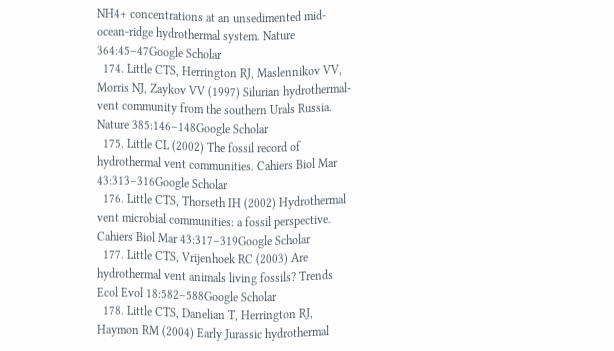NH4+ concentrations at an unsedimented mid-ocean-ridge hydrothermal system. Nature 364:45–47Google Scholar
  174. Little CTS, Herrington RJ, Maslennikov VV, Morris NJ, Zaykov VV (1997) Silurian hydrothermal-vent community from the southern Urals Russia. Nature 385:146–148Google Scholar
  175. Little CL (2002) The fossil record of hydrothermal vent communities. Cahiers Biol Mar 43:313–316Google Scholar
  176. Little CTS, Thorseth IH (2002) Hydrothermal vent microbial communities: a fossil perspective. Cahiers Biol Mar 43:317–319Google Scholar
  177. Little CTS, Vrijenhoek RC (2003) Are hydrothermal vent animals living fossils? Trends Ecol Evol 18:582–588Google Scholar
  178. Little CTS, Danelian T, Herrington RJ, Haymon RM (2004) Early Jurassic hydrothermal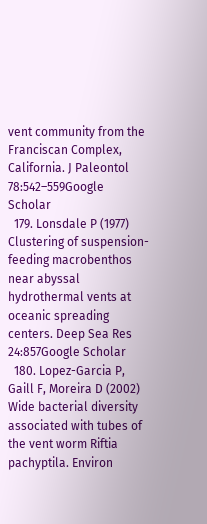vent community from the Franciscan Complex, California. J Paleontol 78:542–559Google Scholar
  179. Lonsdale P (1977) Clustering of suspension-feeding macrobenthos near abyssal hydrothermal vents at oceanic spreading centers. Deep Sea Res 24:857Google Scholar
  180. Lopez-Garcia P, Gaill F, Moreira D (2002) Wide bacterial diversity associated with tubes of the vent worm Riftia pachyptila. Environ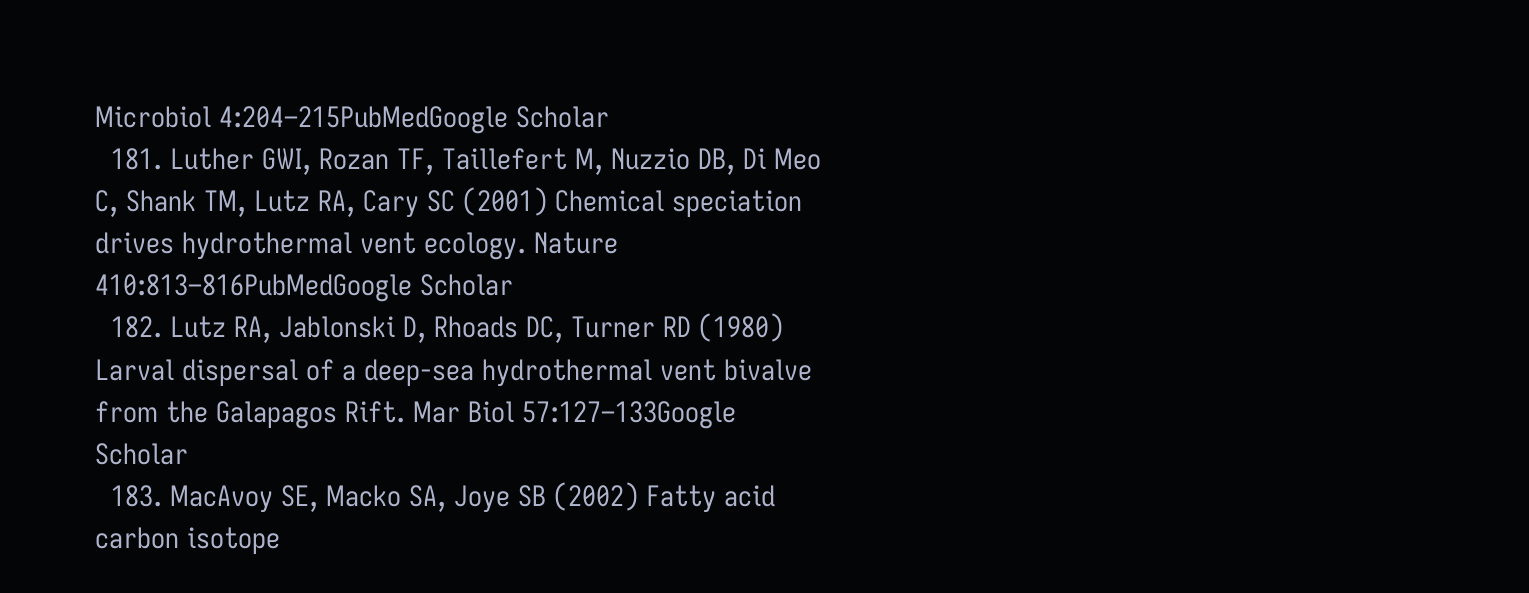Microbiol 4:204–215PubMedGoogle Scholar
  181. Luther GWI, Rozan TF, Taillefert M, Nuzzio DB, Di Meo C, Shank TM, Lutz RA, Cary SC (2001) Chemical speciation drives hydrothermal vent ecology. Nature 410:813–816PubMedGoogle Scholar
  182. Lutz RA, Jablonski D, Rhoads DC, Turner RD (1980) Larval dispersal of a deep-sea hydrothermal vent bivalve from the Galapagos Rift. Mar Biol 57:127–133Google Scholar
  183. MacAvoy SE, Macko SA, Joye SB (2002) Fatty acid carbon isotope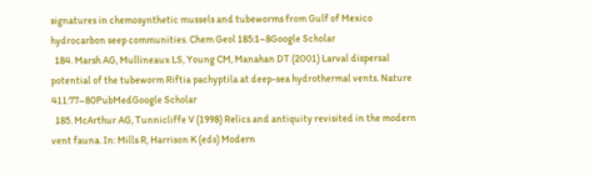signatures in chemosynthetic mussels and tubeworms from Gulf of Mexico hydrocarbon seep communities. Chem Geol 185:1–8Google Scholar
  184. Marsh AG, Mullineaux LS, Young CM, Manahan DT (2001) Larval dispersal potential of the tubeworm Riftia pachyptila at deep-sea hydrothermal vents. Nature 411:77–80PubMedGoogle Scholar
  185. McArthur AG, Tunnicliffe V (1998) Relics and antiquity revisited in the modern vent fauna. In: Mills R, Harrison K (eds) Modern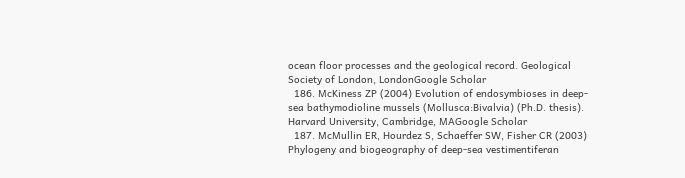ocean floor processes and the geological record. Geological Society of London, LondonGoogle Scholar
  186. McKiness ZP (2004) Evolution of endosymbioses in deep-sea bathymodioline mussels (Mollusca:Bivalvia) (Ph.D. thesis). Harvard University, Cambridge, MAGoogle Scholar
  187. McMullin ER, Hourdez S, Schaeffer SW, Fisher CR (2003) Phylogeny and biogeography of deep-sea vestimentiferan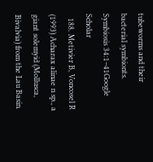tubeworms and their bacterial symbionts. Symbiosis 34:1–41Google Scholar
  188. Metivier B, Voncosel R (1993) Acharax alinae n sp., a giant solemyid (Mollusca, Bivalvia) from the Lau Basin.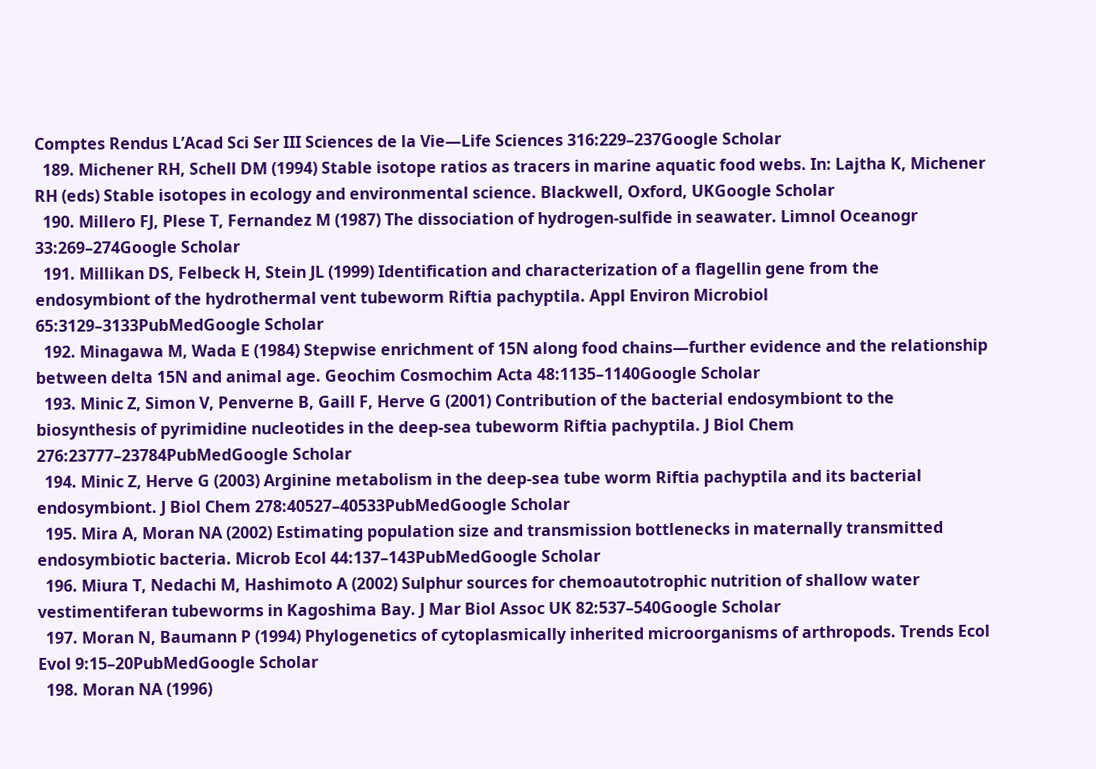Comptes Rendus L’Acad Sci Ser III Sciences de la Vie—Life Sciences 316:229–237Google Scholar
  189. Michener RH, Schell DM (1994) Stable isotope ratios as tracers in marine aquatic food webs. In: Lajtha K, Michener RH (eds) Stable isotopes in ecology and environmental science. Blackwell, Oxford, UKGoogle Scholar
  190. Millero FJ, Plese T, Fernandez M (1987) The dissociation of hydrogen-sulfide in seawater. Limnol Oceanogr 33:269–274Google Scholar
  191. Millikan DS, Felbeck H, Stein JL (1999) Identification and characterization of a flagellin gene from the endosymbiont of the hydrothermal vent tubeworm Riftia pachyptila. Appl Environ Microbiol 65:3129–3133PubMedGoogle Scholar
  192. Minagawa M, Wada E (1984) Stepwise enrichment of 15N along food chains—further evidence and the relationship between delta 15N and animal age. Geochim Cosmochim Acta 48:1135–1140Google Scholar
  193. Minic Z, Simon V, Penverne B, Gaill F, Herve G (2001) Contribution of the bacterial endosymbiont to the biosynthesis of pyrimidine nucleotides in the deep-sea tubeworm Riftia pachyptila. J Biol Chem 276:23777–23784PubMedGoogle Scholar
  194. Minic Z, Herve G (2003) Arginine metabolism in the deep-sea tube worm Riftia pachyptila and its bacterial endosymbiont. J Biol Chem 278:40527–40533PubMedGoogle Scholar
  195. Mira A, Moran NA (2002) Estimating population size and transmission bottlenecks in maternally transmitted endosymbiotic bacteria. Microb Ecol 44:137–143PubMedGoogle Scholar
  196. Miura T, Nedachi M, Hashimoto A (2002) Sulphur sources for chemoautotrophic nutrition of shallow water vestimentiferan tubeworms in Kagoshima Bay. J Mar Biol Assoc UK 82:537–540Google Scholar
  197. Moran N, Baumann P (1994) Phylogenetics of cytoplasmically inherited microorganisms of arthropods. Trends Ecol Evol 9:15–20PubMedGoogle Scholar
  198. Moran NA (1996)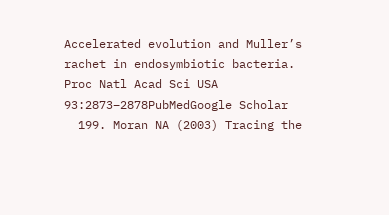Accelerated evolution and Muller’s rachet in endosymbiotic bacteria. Proc Natl Acad Sci USA 93:2873–2878PubMedGoogle Scholar
  199. Moran NA (2003) Tracing the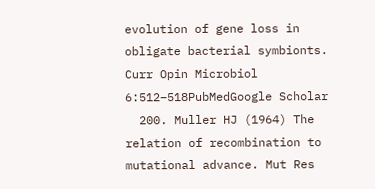evolution of gene loss in obligate bacterial symbionts. Curr Opin Microbiol 6:512–518PubMedGoogle Scholar
  200. Muller HJ (1964) The relation of recombination to mutational advance. Mut Res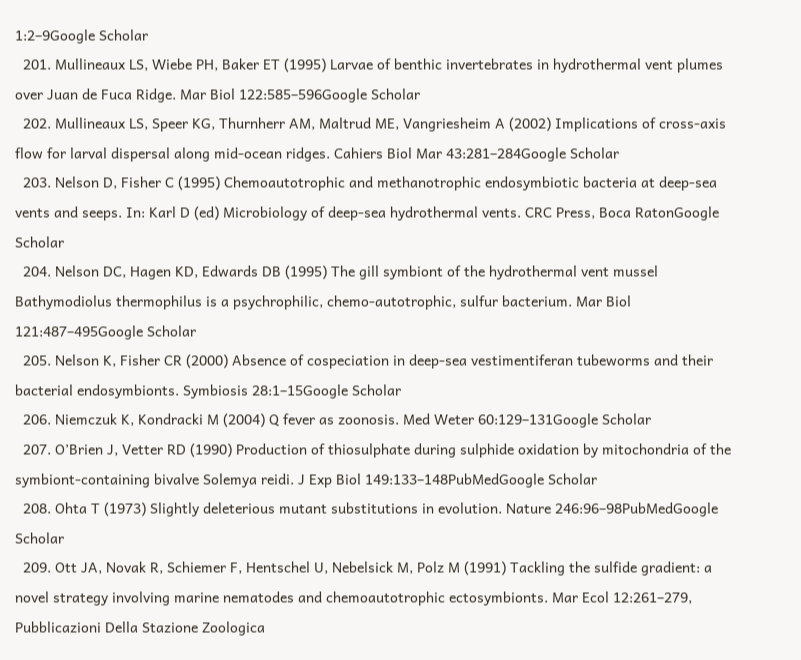1:2–9Google Scholar
  201. Mullineaux LS, Wiebe PH, Baker ET (1995) Larvae of benthic invertebrates in hydrothermal vent plumes over Juan de Fuca Ridge. Mar Biol 122:585–596Google Scholar
  202. Mullineaux LS, Speer KG, Thurnherr AM, Maltrud ME, Vangriesheim A (2002) Implications of cross-axis flow for larval dispersal along mid-ocean ridges. Cahiers Biol Mar 43:281–284Google Scholar
  203. Nelson D, Fisher C (1995) Chemoautotrophic and methanotrophic endosymbiotic bacteria at deep-sea vents and seeps. In: Karl D (ed) Microbiology of deep-sea hydrothermal vents. CRC Press, Boca RatonGoogle Scholar
  204. Nelson DC, Hagen KD, Edwards DB (1995) The gill symbiont of the hydrothermal vent mussel Bathymodiolus thermophilus is a psychrophilic, chemo-autotrophic, sulfur bacterium. Mar Biol 121:487–495Google Scholar
  205. Nelson K, Fisher CR (2000) Absence of cospeciation in deep-sea vestimentiferan tubeworms and their bacterial endosymbionts. Symbiosis 28:1–15Google Scholar
  206. Niemczuk K, Kondracki M (2004) Q fever as zoonosis. Med Weter 60:129–131Google Scholar
  207. O’Brien J, Vetter RD (1990) Production of thiosulphate during sulphide oxidation by mitochondria of the symbiont-containing bivalve Solemya reidi. J Exp Biol 149:133–148PubMedGoogle Scholar
  208. Ohta T (1973) Slightly deleterious mutant substitutions in evolution. Nature 246:96–98PubMedGoogle Scholar
  209. Ott JA, Novak R, Schiemer F, Hentschel U, Nebelsick M, Polz M (1991) Tackling the sulfide gradient: a novel strategy involving marine nematodes and chemoautotrophic ectosymbionts. Mar Ecol 12:261–279, Pubblicazioni Della Stazione Zoologica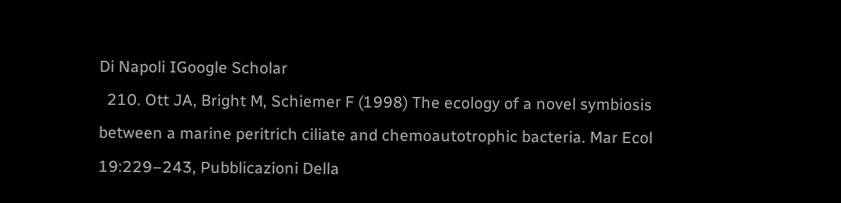Di Napoli IGoogle Scholar
  210. Ott JA, Bright M, Schiemer F (1998) The ecology of a novel symbiosis between a marine peritrich ciliate and chemoautotrophic bacteria. Mar Ecol 19:229–243, Pubblicazioni Della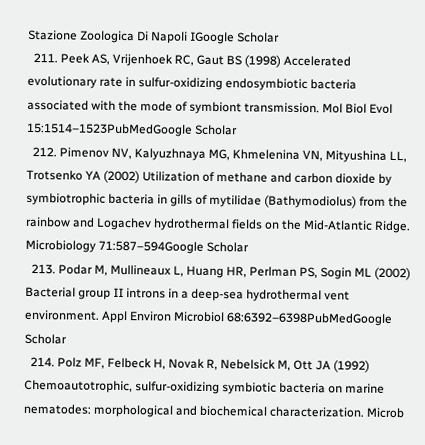Stazione Zoologica Di Napoli IGoogle Scholar
  211. Peek AS, Vrijenhoek RC, Gaut BS (1998) Accelerated evolutionary rate in sulfur-oxidizing endosymbiotic bacteria associated with the mode of symbiont transmission. Mol Biol Evol 15:1514–1523PubMedGoogle Scholar
  212. Pimenov NV, Kalyuzhnaya MG, Khmelenina VN, Mityushina LL, Trotsenko YA (2002) Utilization of methane and carbon dioxide by symbiotrophic bacteria in gills of mytilidae (Bathymodiolus) from the rainbow and Logachev hydrothermal fields on the Mid-Atlantic Ridge. Microbiology 71:587–594Google Scholar
  213. Podar M, Mullineaux L, Huang HR, Perlman PS, Sogin ML (2002) Bacterial group II introns in a deep-sea hydrothermal vent environment. Appl Environ Microbiol 68:6392–6398PubMedGoogle Scholar
  214. Polz MF, Felbeck H, Novak R, Nebelsick M, Ott JA (1992) Chemoautotrophic, sulfur-oxidizing symbiotic bacteria on marine nematodes: morphological and biochemical characterization. Microb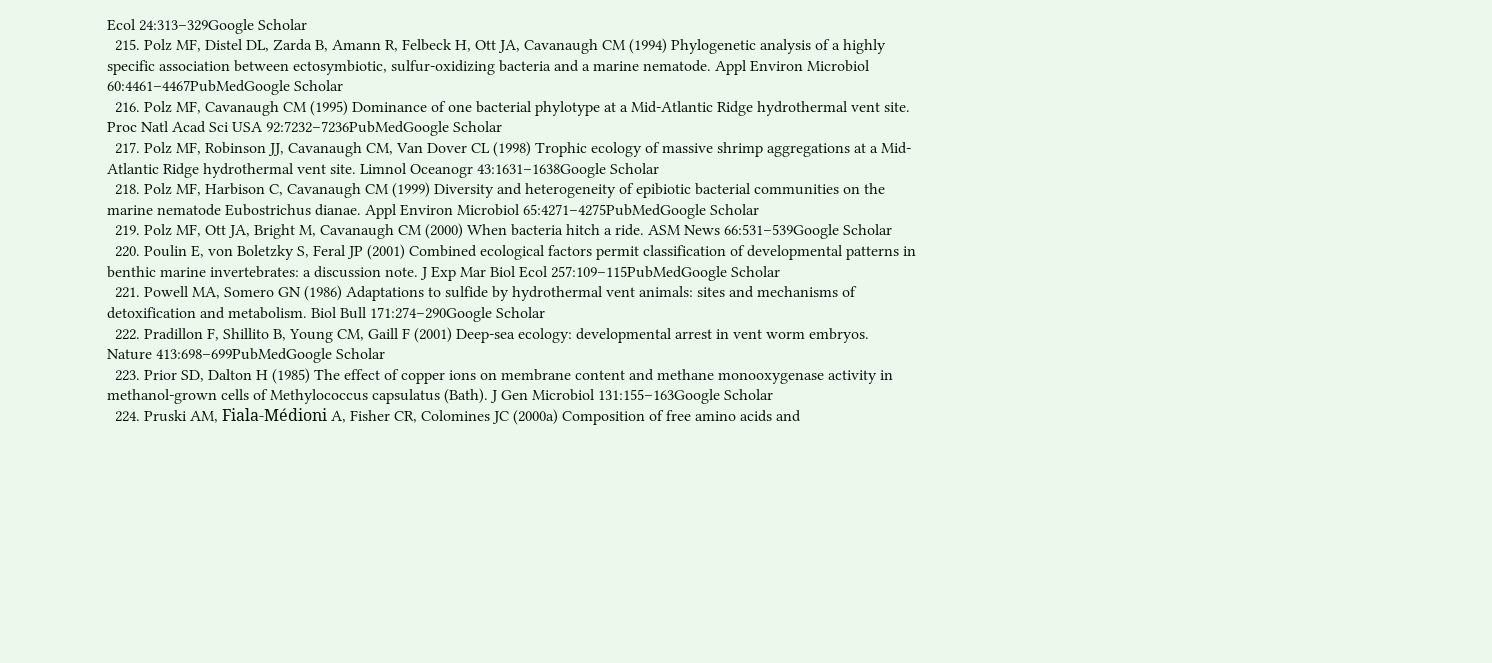Ecol 24:313–329Google Scholar
  215. Polz MF, Distel DL, Zarda B, Amann R, Felbeck H, Ott JA, Cavanaugh CM (1994) Phylogenetic analysis of a highly specific association between ectosymbiotic, sulfur-oxidizing bacteria and a marine nematode. Appl Environ Microbiol 60:4461–4467PubMedGoogle Scholar
  216. Polz MF, Cavanaugh CM (1995) Dominance of one bacterial phylotype at a Mid-Atlantic Ridge hydrothermal vent site. Proc Natl Acad Sci USA 92:7232–7236PubMedGoogle Scholar
  217. Polz MF, Robinson JJ, Cavanaugh CM, Van Dover CL (1998) Trophic ecology of massive shrimp aggregations at a Mid-Atlantic Ridge hydrothermal vent site. Limnol Oceanogr 43:1631–1638Google Scholar
  218. Polz MF, Harbison C, Cavanaugh CM (1999) Diversity and heterogeneity of epibiotic bacterial communities on the marine nematode Eubostrichus dianae. Appl Environ Microbiol 65:4271–4275PubMedGoogle Scholar
  219. Polz MF, Ott JA, Bright M, Cavanaugh CM (2000) When bacteria hitch a ride. ASM News 66:531–539Google Scholar
  220. Poulin E, von Boletzky S, Feral JP (2001) Combined ecological factors permit classification of developmental patterns in benthic marine invertebrates: a discussion note. J Exp Mar Biol Ecol 257:109–115PubMedGoogle Scholar
  221. Powell MA, Somero GN (1986) Adaptations to sulfide by hydrothermal vent animals: sites and mechanisms of detoxification and metabolism. Biol Bull 171:274–290Google Scholar
  222. Pradillon F, Shillito B, Young CM, Gaill F (2001) Deep-sea ecology: developmental arrest in vent worm embryos. Nature 413:698–699PubMedGoogle Scholar
  223. Prior SD, Dalton H (1985) The effect of copper ions on membrane content and methane monooxygenase activity in methanol-grown cells of Methylococcus capsulatus (Bath). J Gen Microbiol 131:155–163Google Scholar
  224. Pruski AM, Fiala-Médioni A, Fisher CR, Colomines JC (2000a) Composition of free amino acids and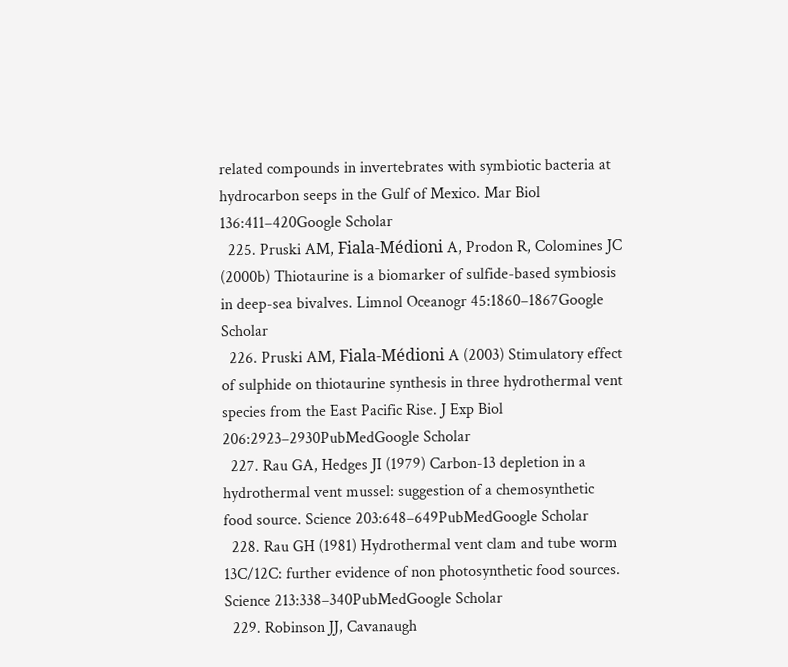related compounds in invertebrates with symbiotic bacteria at hydrocarbon seeps in the Gulf of Mexico. Mar Biol 136:411–420Google Scholar
  225. Pruski AM, Fiala-Médioni A, Prodon R, Colomines JC (2000b) Thiotaurine is a biomarker of sulfide-based symbiosis in deep-sea bivalves. Limnol Oceanogr 45:1860–1867Google Scholar
  226. Pruski AM, Fiala-Médioni A (2003) Stimulatory effect of sulphide on thiotaurine synthesis in three hydrothermal vent species from the East Pacific Rise. J Exp Biol 206:2923–2930PubMedGoogle Scholar
  227. Rau GA, Hedges JI (1979) Carbon-13 depletion in a hydrothermal vent mussel: suggestion of a chemosynthetic food source. Science 203:648–649PubMedGoogle Scholar
  228. Rau GH (1981) Hydrothermal vent clam and tube worm 13C/12C: further evidence of non photosynthetic food sources. Science 213:338–340PubMedGoogle Scholar
  229. Robinson JJ, Cavanaugh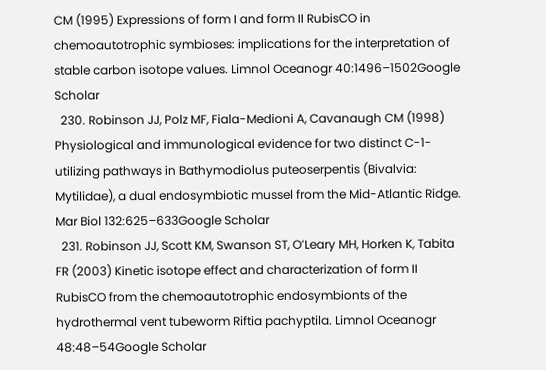CM (1995) Expressions of form I and form II RubisCO in chemoautotrophic symbioses: implications for the interpretation of stable carbon isotope values. Limnol Oceanogr 40:1496–1502Google Scholar
  230. Robinson JJ, Polz MF, Fiala-Medioni A, Cavanaugh CM (1998) Physiological and immunological evidence for two distinct C-1-utilizing pathways in Bathymodiolus puteoserpentis (Bivalvia: Mytilidae), a dual endosymbiotic mussel from the Mid-Atlantic Ridge. Mar Biol 132:625–633Google Scholar
  231. Robinson JJ, Scott KM, Swanson ST, O’Leary MH, Horken K, Tabita FR (2003) Kinetic isotope effect and characterization of form II RubisCO from the chemoautotrophic endosymbionts of the hydrothermal vent tubeworm Riftia pachyptila. Limnol Oceanogr 48:48–54Google Scholar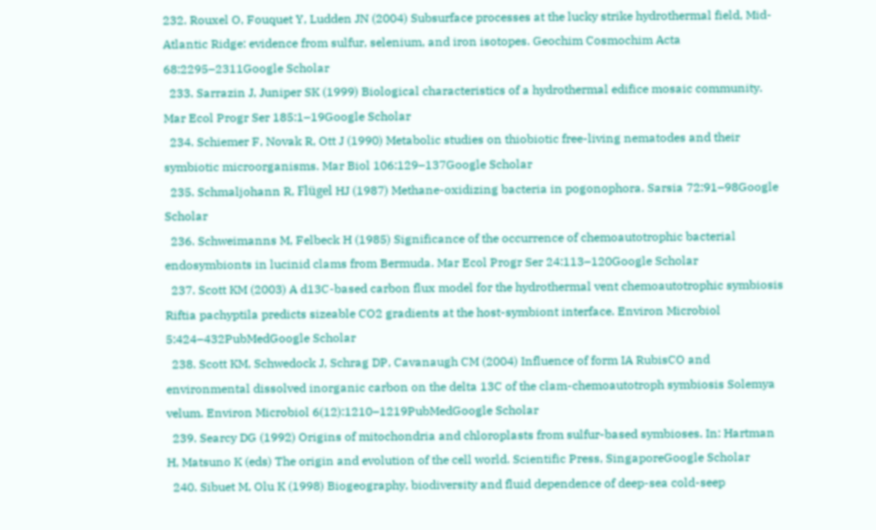232. Rouxel O, Fouquet Y, Ludden JN (2004) Subsurface processes at the lucky strike hydrothermal field, Mid-Atlantic Ridge: evidence from sulfur, selenium, and iron isotopes. Geochim Cosmochim Acta 68:2295–2311Google Scholar
  233. Sarrazin J, Juniper SK (1999) Biological characteristics of a hydrothermal edifice mosaic community. Mar Ecol Progr Ser 185:1–19Google Scholar
  234. Schiemer F, Novak R, Ott J (1990) Metabolic studies on thiobiotic free-living nematodes and their symbiotic microorganisms. Mar Biol 106:129–137Google Scholar
  235. Schmaljohann R, Flügel HJ (1987) Methane-oxidizing bacteria in pogonophora. Sarsia 72:91–98Google Scholar
  236. Schweimanns M, Felbeck H (1985) Significance of the occurrence of chemoautotrophic bacterial endosymbionts in lucinid clams from Bermuda. Mar Ecol Progr Ser 24:113–120Google Scholar
  237. Scott KM (2003) A d13C-based carbon flux model for the hydrothermal vent chemoautotrophic symbiosis Riftia pachyptila predicts sizeable CO2 gradients at the host-symbiont interface. Environ Microbiol 5:424–432PubMedGoogle Scholar
  238. Scott KM, Schwedock J, Schrag DP, Cavanaugh CM (2004) Influence of form IA RubisCO and environmental dissolved inorganic carbon on the delta 13C of the clam-chemoautotroph symbiosis Solemya velum. Environ Microbiol 6(12):1210–1219PubMedGoogle Scholar
  239. Searcy DG (1992) Origins of mitochondria and chloroplasts from sulfur-based symbioses. In: Hartman H, Matsuno K (eds) The origin and evolution of the cell world. Scientific Press, SingaporeGoogle Scholar
  240. Sibuet M, Olu K (1998) Biogeography, biodiversity and fluid dependence of deep-sea cold-seep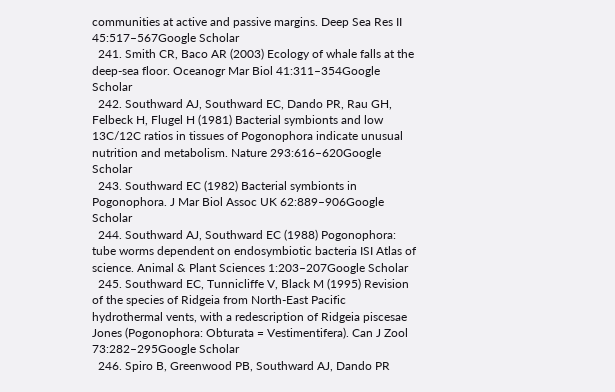communities at active and passive margins. Deep Sea Res II 45:517–567Google Scholar
  241. Smith CR, Baco AR (2003) Ecology of whale falls at the deep-sea floor. Oceanogr Mar Biol 41:311–354Google Scholar
  242. Southward AJ, Southward EC, Dando PR, Rau GH, Felbeck H, Flugel H (1981) Bacterial symbionts and low 13C/12C ratios in tissues of Pogonophora indicate unusual nutrition and metabolism. Nature 293:616–620Google Scholar
  243. Southward EC (1982) Bacterial symbionts in Pogonophora. J Mar Biol Assoc UK 62:889–906Google Scholar
  244. Southward AJ, Southward EC (1988) Pogonophora: tube worms dependent on endosymbiotic bacteria ISI Atlas of science. Animal & Plant Sciences 1:203–207Google Scholar
  245. Southward EC, Tunnicliffe V, Black M (1995) Revision of the species of Ridgeia from North-East Pacific hydrothermal vents, with a redescription of Ridgeia piscesae Jones (Pogonophora: Obturata = Vestimentifera). Can J Zool 73:282–295Google Scholar
  246. Spiro B, Greenwood PB, Southward AJ, Dando PR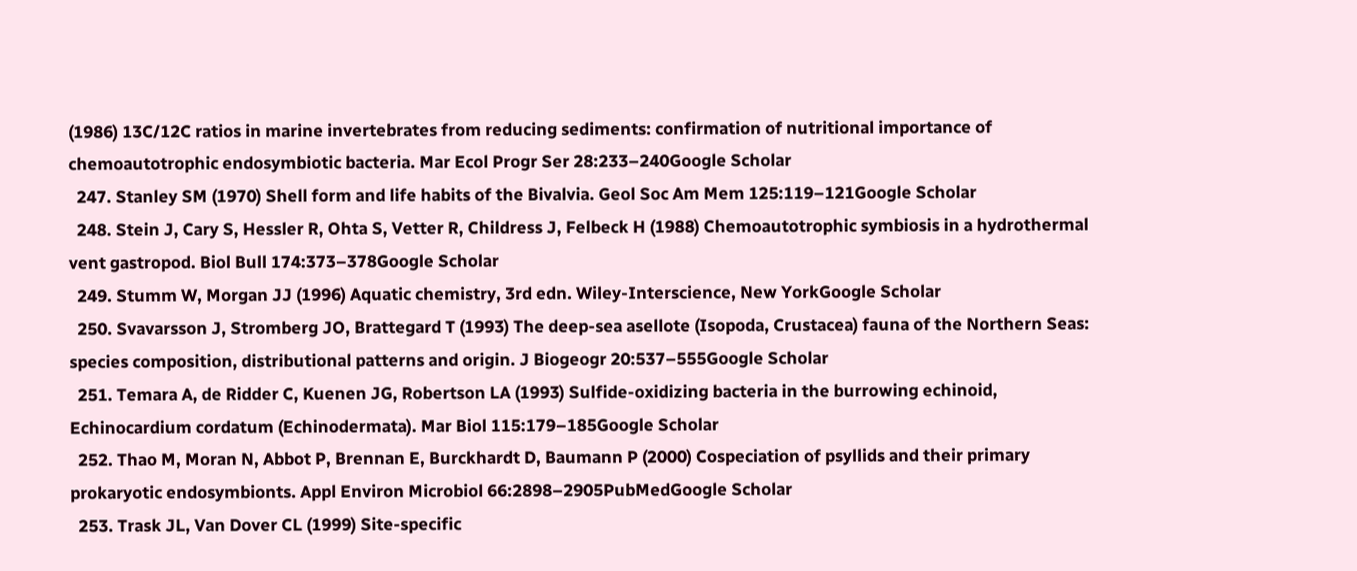(1986) 13C/12C ratios in marine invertebrates from reducing sediments: confirmation of nutritional importance of chemoautotrophic endosymbiotic bacteria. Mar Ecol Progr Ser 28:233–240Google Scholar
  247. Stanley SM (1970) Shell form and life habits of the Bivalvia. Geol Soc Am Mem 125:119–121Google Scholar
  248. Stein J, Cary S, Hessler R, Ohta S, Vetter R, Childress J, Felbeck H (1988) Chemoautotrophic symbiosis in a hydrothermal vent gastropod. Biol Bull 174:373–378Google Scholar
  249. Stumm W, Morgan JJ (1996) Aquatic chemistry, 3rd edn. Wiley-Interscience, New YorkGoogle Scholar
  250. Svavarsson J, Stromberg JO, Brattegard T (1993) The deep-sea asellote (Isopoda, Crustacea) fauna of the Northern Seas: species composition, distributional patterns and origin. J Biogeogr 20:537–555Google Scholar
  251. Temara A, de Ridder C, Kuenen JG, Robertson LA (1993) Sulfide-oxidizing bacteria in the burrowing echinoid, Echinocardium cordatum (Echinodermata). Mar Biol 115:179–185Google Scholar
  252. Thao M, Moran N, Abbot P, Brennan E, Burckhardt D, Baumann P (2000) Cospeciation of psyllids and their primary prokaryotic endosymbionts. Appl Environ Microbiol 66:2898–2905PubMedGoogle Scholar
  253. Trask JL, Van Dover CL (1999) Site-specific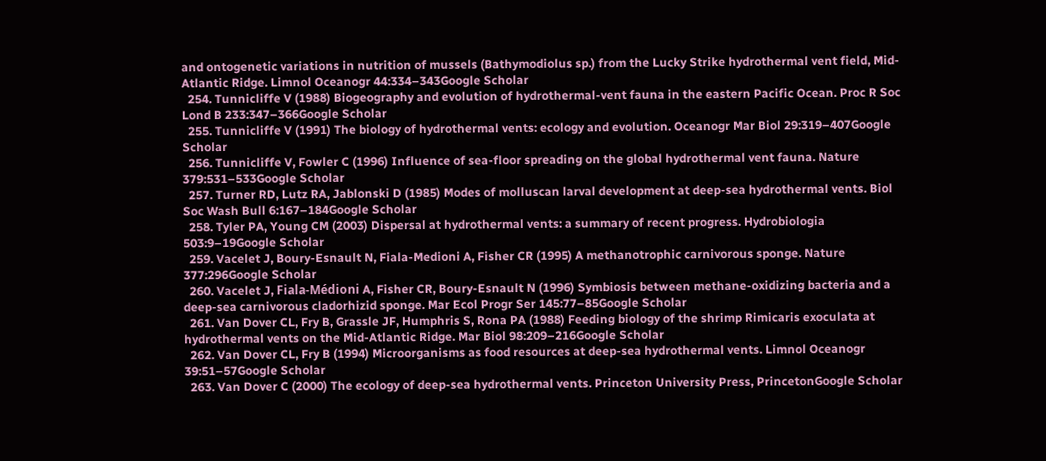and ontogenetic variations in nutrition of mussels (Bathymodiolus sp.) from the Lucky Strike hydrothermal vent field, Mid-Atlantic Ridge. Limnol Oceanogr 44:334–343Google Scholar
  254. Tunnicliffe V (1988) Biogeography and evolution of hydrothermal-vent fauna in the eastern Pacific Ocean. Proc R Soc Lond B 233:347–366Google Scholar
  255. Tunnicliffe V (1991) The biology of hydrothermal vents: ecology and evolution. Oceanogr Mar Biol 29:319–407Google Scholar
  256. Tunnicliffe V, Fowler C (1996) Influence of sea-floor spreading on the global hydrothermal vent fauna. Nature 379:531–533Google Scholar
  257. Turner RD, Lutz RA, Jablonski D (1985) Modes of molluscan larval development at deep-sea hydrothermal vents. Biol Soc Wash Bull 6:167–184Google Scholar
  258. Tyler PA, Young CM (2003) Dispersal at hydrothermal vents: a summary of recent progress. Hydrobiologia 503:9–19Google Scholar
  259. Vacelet J, Boury-Esnault N, Fiala-Medioni A, Fisher CR (1995) A methanotrophic carnivorous sponge. Nature 377:296Google Scholar
  260. Vacelet J, Fiala-Médioni A, Fisher CR, Boury-Esnault N (1996) Symbiosis between methane-oxidizing bacteria and a deep-sea carnivorous cladorhizid sponge. Mar Ecol Progr Ser 145:77–85Google Scholar
  261. Van Dover CL, Fry B, Grassle JF, Humphris S, Rona PA (1988) Feeding biology of the shrimp Rimicaris exoculata at hydrothermal vents on the Mid-Atlantic Ridge. Mar Biol 98:209–216Google Scholar
  262. Van Dover CL, Fry B (1994) Microorganisms as food resources at deep-sea hydrothermal vents. Limnol Oceanogr 39:51–57Google Scholar
  263. Van Dover C (2000) The ecology of deep-sea hydrothermal vents. Princeton University Press, PrincetonGoogle Scholar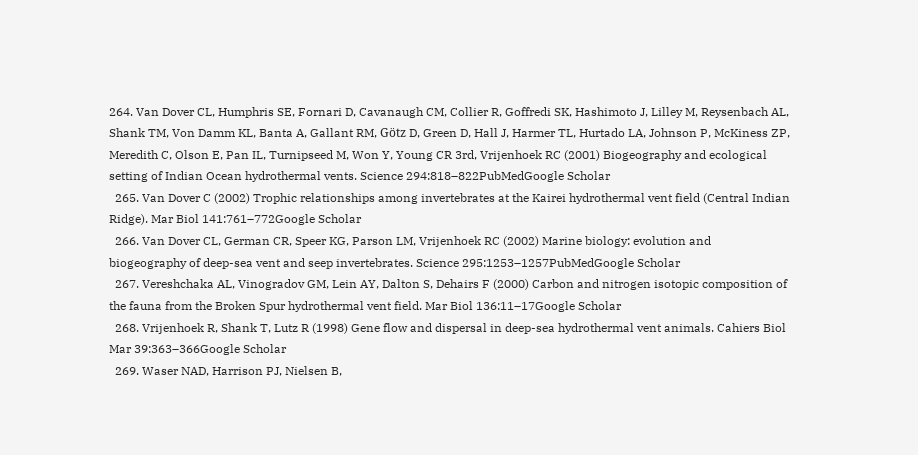264. Van Dover CL, Humphris SE, Fornari D, Cavanaugh CM, Collier R, Goffredi SK, Hashimoto J, Lilley M, Reysenbach AL, Shank TM, Von Damm KL, Banta A, Gallant RM, Götz D, Green D, Hall J, Harmer TL, Hurtado LA, Johnson P, McKiness ZP, Meredith C, Olson E, Pan IL, Turnipseed M, Won Y, Young CR 3rd, Vrijenhoek RC (2001) Biogeography and ecological setting of Indian Ocean hydrothermal vents. Science 294:818–822PubMedGoogle Scholar
  265. Van Dover C (2002) Trophic relationships among invertebrates at the Kairei hydrothermal vent field (Central Indian Ridge). Mar Biol 141:761–772Google Scholar
  266. Van Dover CL, German CR, Speer KG, Parson LM, Vrijenhoek RC (2002) Marine biology: evolution and biogeography of deep-sea vent and seep invertebrates. Science 295:1253–1257PubMedGoogle Scholar
  267. Vereshchaka AL, Vinogradov GM, Lein AY, Dalton S, Dehairs F (2000) Carbon and nitrogen isotopic composition of the fauna from the Broken Spur hydrothermal vent field. Mar Biol 136:11–17Google Scholar
  268. Vrijenhoek R, Shank T, Lutz R (1998) Gene flow and dispersal in deep-sea hydrothermal vent animals. Cahiers Biol Mar 39:363–366Google Scholar
  269. Waser NAD, Harrison PJ, Nielsen B,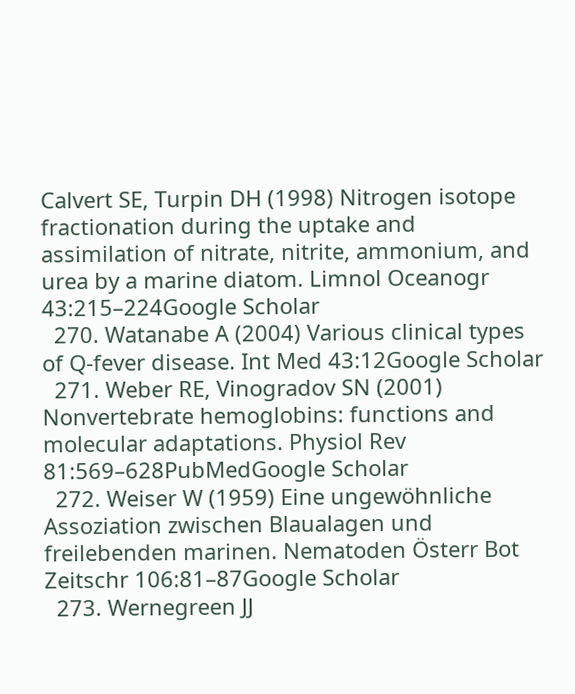Calvert SE, Turpin DH (1998) Nitrogen isotope fractionation during the uptake and assimilation of nitrate, nitrite, ammonium, and urea by a marine diatom. Limnol Oceanogr 43:215–224Google Scholar
  270. Watanabe A (2004) Various clinical types of Q-fever disease. Int Med 43:12Google Scholar
  271. Weber RE, Vinogradov SN (2001) Nonvertebrate hemoglobins: functions and molecular adaptations. Physiol Rev 81:569–628PubMedGoogle Scholar
  272. Weiser W (1959) Eine ungewöhnliche Assoziation zwischen Blaualagen und freilebenden marinen. Nematoden Österr Bot Zeitschr 106:81–87Google Scholar
  273. Wernegreen JJ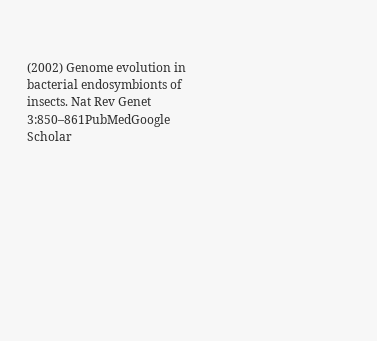(2002) Genome evolution in bacterial endosymbionts of insects. Nat Rev Genet 3:850–861PubMedGoogle Scholar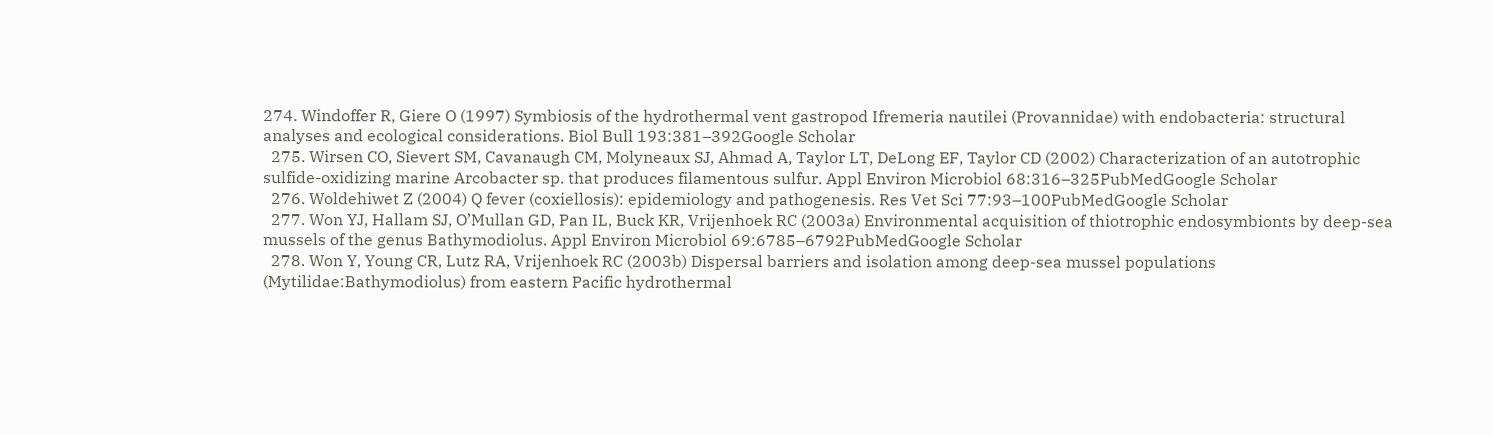274. Windoffer R, Giere O (1997) Symbiosis of the hydrothermal vent gastropod Ifremeria nautilei (Provannidae) with endobacteria: structural analyses and ecological considerations. Biol Bull 193:381–392Google Scholar
  275. Wirsen CO, Sievert SM, Cavanaugh CM, Molyneaux SJ, Ahmad A, Taylor LT, DeLong EF, Taylor CD (2002) Characterization of an autotrophic sulfide-oxidizing marine Arcobacter sp. that produces filamentous sulfur. Appl Environ Microbiol 68:316–325PubMedGoogle Scholar
  276. Woldehiwet Z (2004) Q fever (coxiellosis): epidemiology and pathogenesis. Res Vet Sci 77:93–100PubMedGoogle Scholar
  277. Won YJ, Hallam SJ, O’Mullan GD, Pan IL, Buck KR, Vrijenhoek RC (2003a) Environmental acquisition of thiotrophic endosymbionts by deep-sea mussels of the genus Bathymodiolus. Appl Environ Microbiol 69:6785–6792PubMedGoogle Scholar
  278. Won Y, Young CR, Lutz RA, Vrijenhoek RC (2003b) Dispersal barriers and isolation among deep-sea mussel populations (Mytilidae:Bathymodiolus) from eastern Pacific hydrothermal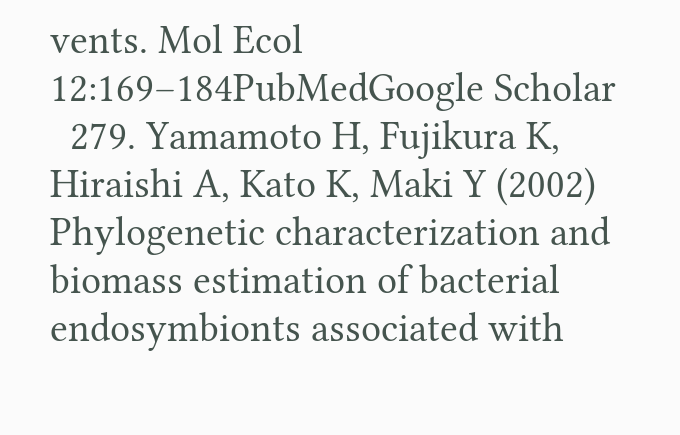vents. Mol Ecol 12:169–184PubMedGoogle Scholar
  279. Yamamoto H, Fujikura K, Hiraishi A, Kato K, Maki Y (2002) Phylogenetic characterization and biomass estimation of bacterial endosymbionts associated with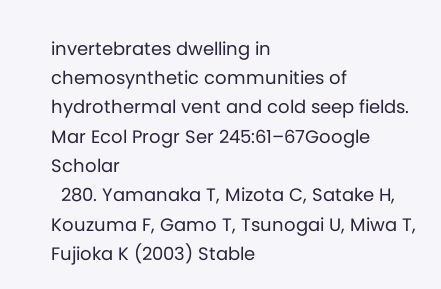invertebrates dwelling in chemosynthetic communities of hydrothermal vent and cold seep fields. Mar Ecol Progr Ser 245:61–67Google Scholar
  280. Yamanaka T, Mizota C, Satake H, Kouzuma F, Gamo T, Tsunogai U, Miwa T, Fujioka K (2003) Stable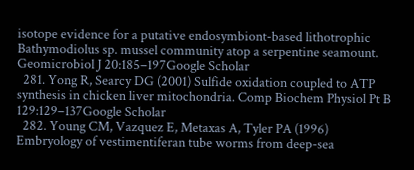isotope evidence for a putative endosymbiont-based lithotrophic Bathymodiolus sp. mussel community atop a serpentine seamount. Geomicrobiol J 20:185–197Google Scholar
  281. Yong R, Searcy DG (2001) Sulfide oxidation coupled to ATP synthesis in chicken liver mitochondria. Comp Biochem Physiol Pt B 129:129–137Google Scholar
  282. Young CM, Vazquez E, Metaxas A, Tyler PA (1996) Embryology of vestimentiferan tube worms from deep-sea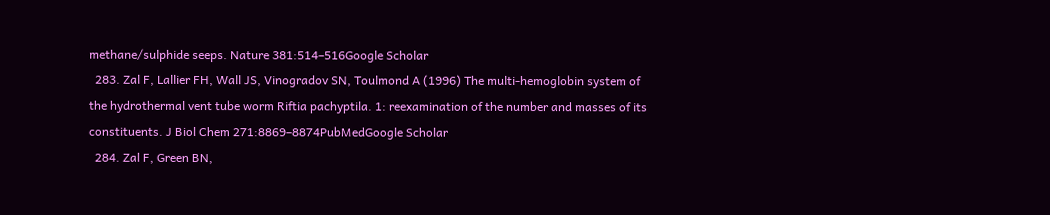methane/sulphide seeps. Nature 381:514–516Google Scholar
  283. Zal F, Lallier FH, Wall JS, Vinogradov SN, Toulmond A (1996) The multi-hemoglobin system of the hydrothermal vent tube worm Riftia pachyptila. 1: reexamination of the number and masses of its constituents. J Biol Chem 271:8869–8874PubMedGoogle Scholar
  284. Zal F, Green BN,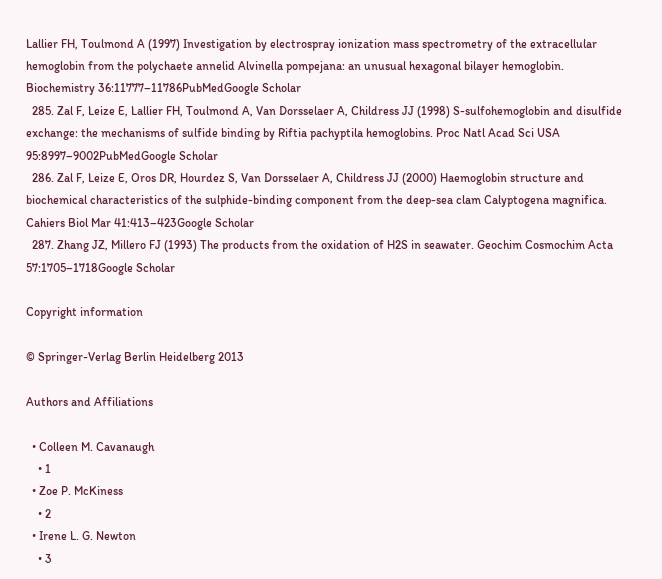Lallier FH, Toulmond A (1997) Investigation by electrospray ionization mass spectrometry of the extracellular hemoglobin from the polychaete annelid Alvinella pompejana: an unusual hexagonal bilayer hemoglobin. Biochemistry 36:11777–11786PubMedGoogle Scholar
  285. Zal F, Leize E, Lallier FH, Toulmond A, Van Dorsselaer A, Childress JJ (1998) S-sulfohemoglobin and disulfide exchange: the mechanisms of sulfide binding by Riftia pachyptila hemoglobins. Proc Natl Acad Sci USA 95:8997–9002PubMedGoogle Scholar
  286. Zal F, Leize E, Oros DR, Hourdez S, Van Dorsselaer A, Childress JJ (2000) Haemoglobin structure and biochemical characteristics of the sulphide-binding component from the deep-sea clam Calyptogena magnifica. Cahiers Biol Mar 41:413–423Google Scholar
  287. Zhang JZ, Millero FJ (1993) The products from the oxidation of H2S in seawater. Geochim Cosmochim Acta 57:1705–1718Google Scholar

Copyright information

© Springer-Verlag Berlin Heidelberg 2013

Authors and Affiliations

  • Colleen M. Cavanaugh
    • 1
  • Zoe P. McKiness
    • 2
  • Irene L. G. Newton
    • 3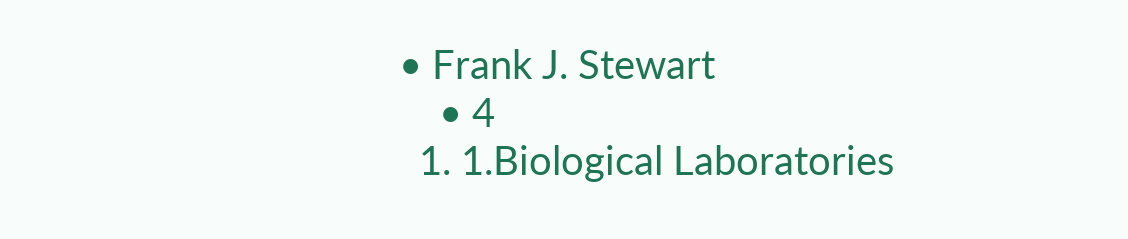• Frank J. Stewart
    • 4
  1. 1.Biological Laboratories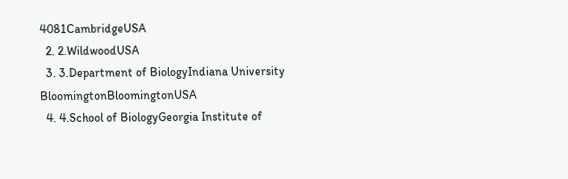4081CambridgeUSA
  2. 2.WildwoodUSA
  3. 3.Department of BiologyIndiana University BloomingtonBloomingtonUSA
  4. 4.School of BiologyGeorgia Institute of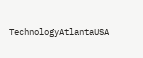TechnologyAtlantaUSA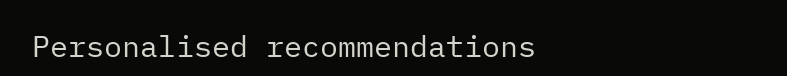Personalised recommendations